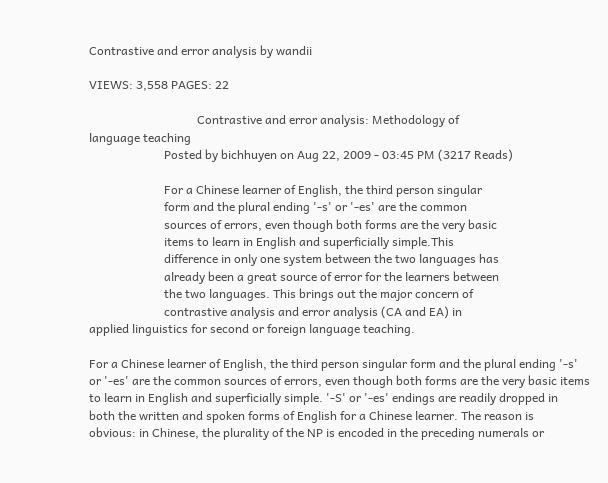Contrastive and error analysis by wandii

VIEWS: 3,558 PAGES: 22

                                    Contrastive and error analysis: Methodology of
language teaching
                         Posted by bichhuyen on Aug 22, 2009 - 03:45 PM (3217 Reads)

                         For a Chinese learner of English, the third person singular
                         form and the plural ending '-s' or '-es' are the common
                         sources of errors, even though both forms are the very basic
                         items to learn in English and superficially simple.This
                         difference in only one system between the two languages has
                         already been a great source of error for the learners between
                         the two languages. This brings out the major concern of
                         contrastive analysis and error analysis (CA and EA) in
applied linguistics for second or foreign language teaching.

For a Chinese learner of English, the third person singular form and the plural ending '-s'
or '-es' are the common sources of errors, even though both forms are the very basic items
to learn in English and superficially simple. '-S' or '-es' endings are readily dropped in
both the written and spoken forms of English for a Chinese learner. The reason is
obvious: in Chinese, the plurality of the NP is encoded in the preceding numerals or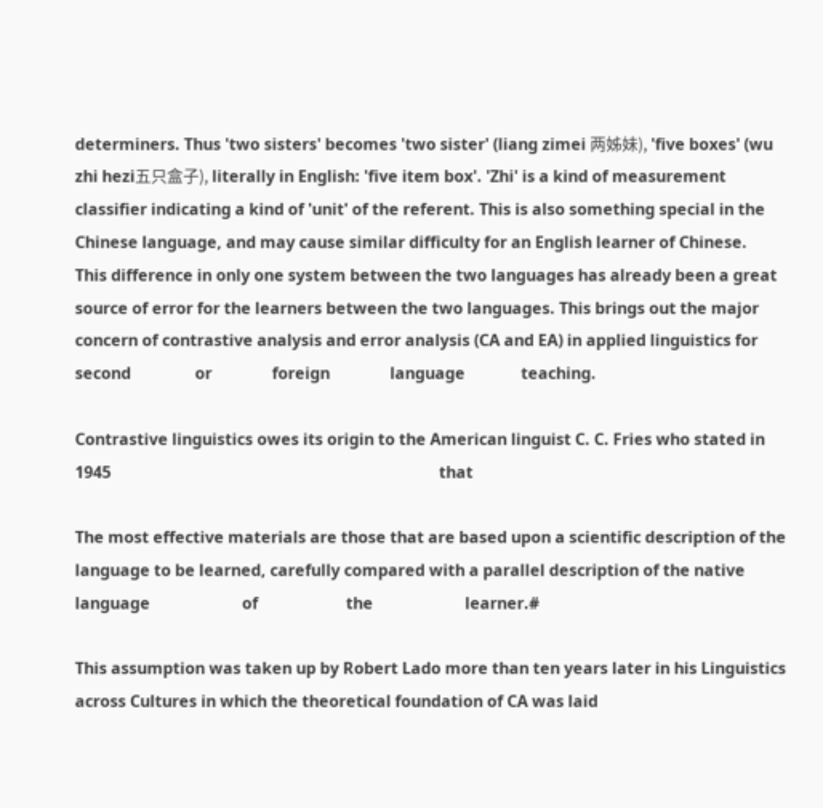determiners. Thus 'two sisters' becomes 'two sister' (liang zimei 两姊妹), 'five boxes' (wu
zhi hezi五只盒子), literally in English: 'five item box'. 'Zhi' is a kind of measurement
classifier indicating a kind of 'unit' of the referent. This is also something special in the
Chinese language, and may cause similar difficulty for an English learner of Chinese.
This difference in only one system between the two languages has already been a great
source of error for the learners between the two languages. This brings out the major
concern of contrastive analysis and error analysis (CA and EA) in applied linguistics for
second                or               foreign               language              teaching.

Contrastive linguistics owes its origin to the American linguist C. C. Fries who stated in
1945                                                                                  that

The most effective materials are those that are based upon a scientific description of the
language to be learned, carefully compared with a parallel description of the native
language                       of                      the                       learner.#

This assumption was taken up by Robert Lado more than ten years later in his Linguistics
across Cultures in which the theoretical foundation of CA was laid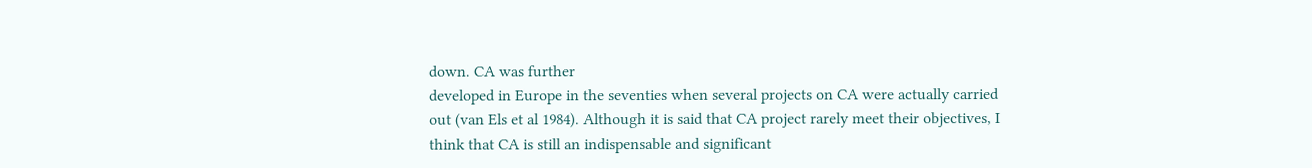down. CA was further
developed in Europe in the seventies when several projects on CA were actually carried
out (van Els et al 1984). Although it is said that CA project rarely meet their objectives, I
think that CA is still an indispensable and significant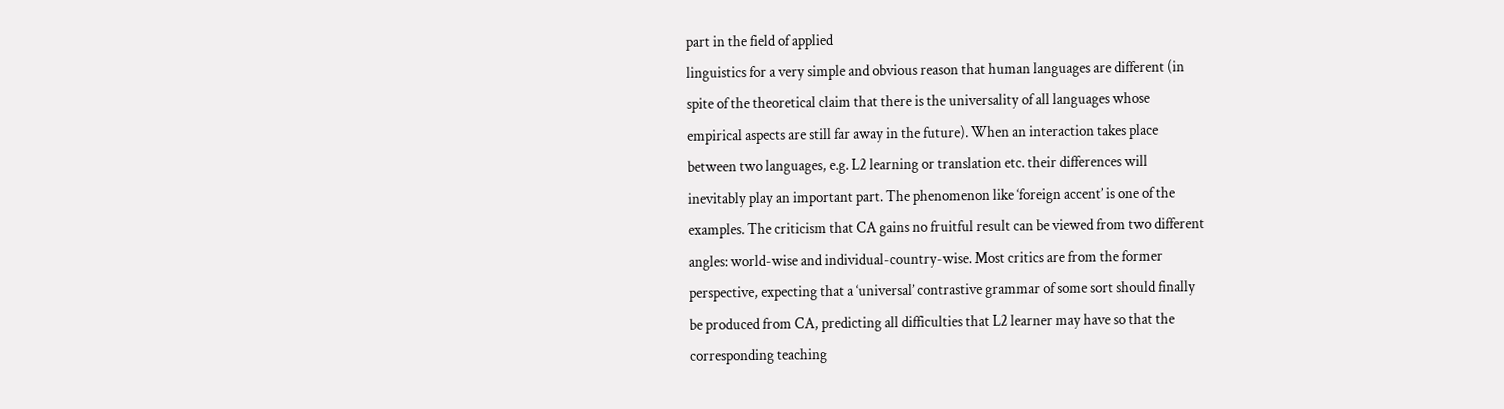part in the field of applied
linguistics for a very simple and obvious reason that human languages are different (in
spite of the theoretical claim that there is the universality of all languages whose
empirical aspects are still far away in the future). When an interaction takes place
between two languages, e.g. L2 learning or translation etc. their differences will
inevitably play an important part. The phenomenon like ‘foreign accent’ is one of the
examples. The criticism that CA gains no fruitful result can be viewed from two different
angles: world-wise and individual-country-wise. Most critics are from the former
perspective, expecting that a ‘universal’ contrastive grammar of some sort should finally
be produced from CA, predicting all difficulties that L2 learner may have so that the
corresponding teaching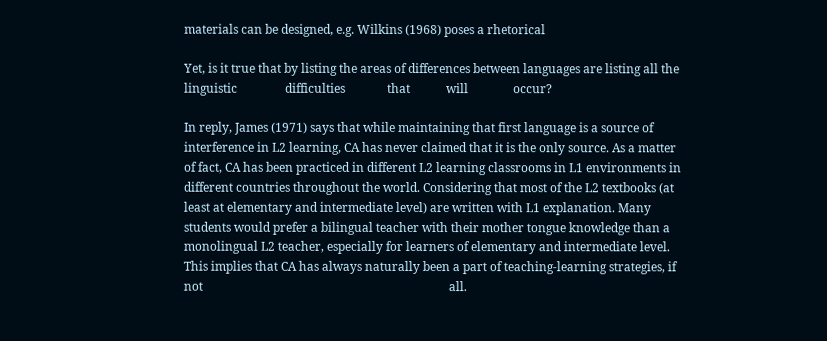materials can be designed, e.g. Wilkins (1968) poses a rhetorical

Yet, is it true that by listing the areas of differences between languages are listing all the
linguistic                difficulties              that            will               occur?

In reply, James (1971) says that while maintaining that first language is a source of
interference in L2 learning, CA has never claimed that it is the only source. As a matter
of fact, CA has been practiced in different L2 learning classrooms in L1 environments in
different countries throughout the world. Considering that most of the L2 textbooks (at
least at elementary and intermediate level) are written with L1 explanation. Many
students would prefer a bilingual teacher with their mother tongue knowledge than a
monolingual L2 teacher, especially for learners of elementary and intermediate level.
This implies that CA has always naturally been a part of teaching-learning strategies, if
not                                                                                  all.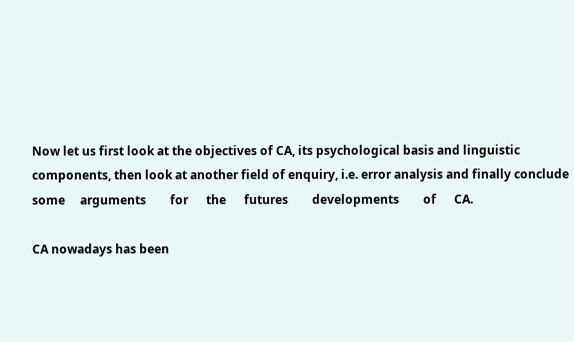Now let us first look at the objectives of CA, its psychological basis and linguistic
components, then look at another field of enquiry, i.e. error analysis and finally conclude
some     arguments        for      the      futures        developments        of      CA.

CA nowadays has been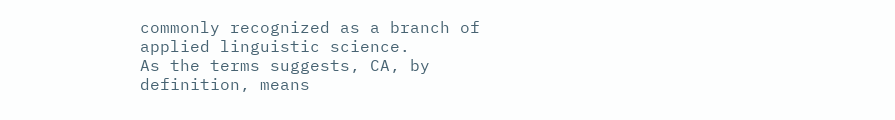commonly recognized as a branch of applied linguistic science.
As the terms suggests, CA, by definition, means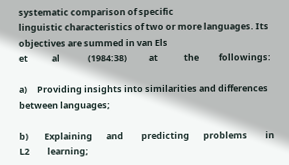systematic comparison of specific
linguistic characteristics of two or more languages. Its objectives are summed in van Els
et            al              (1984:38)           at             the          followings:

a)     Providing insights into similarities and differences between languages;

b)        Explaining       and         predicting       problems         in        L2         learning;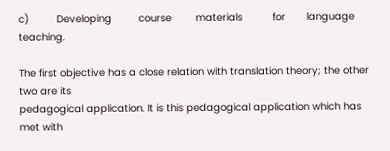c)         Developing         course        materials          for       language             teaching.

The first objective has a close relation with translation theory; the other two are its
pedagogical application. It is this pedagogical application which has met with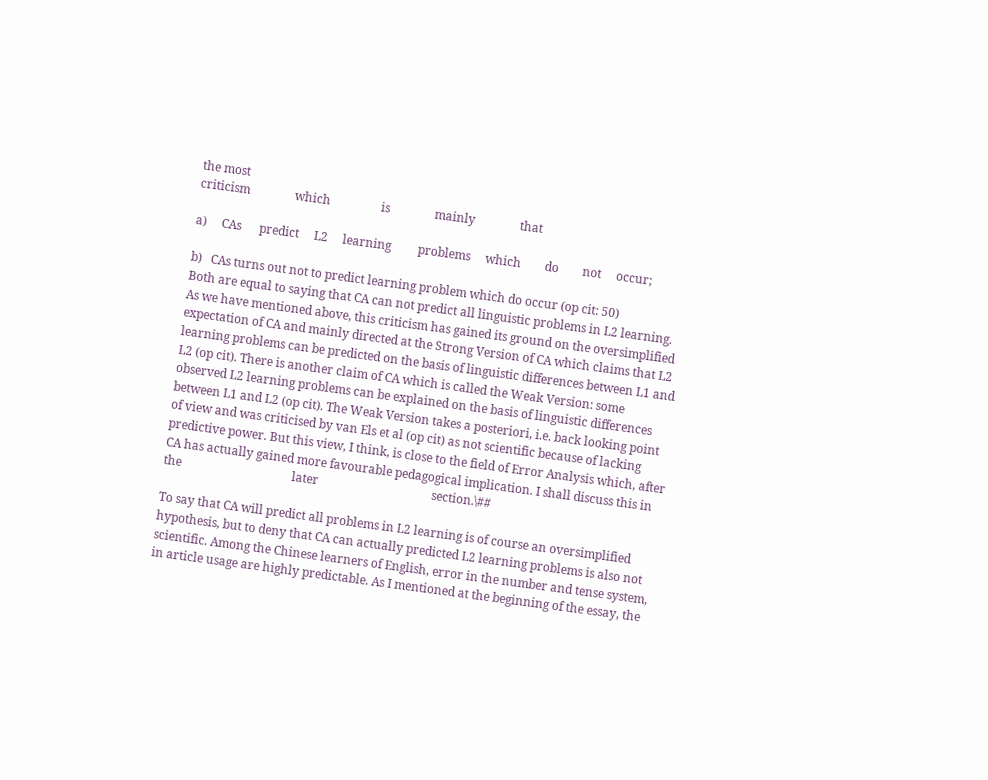the most
criticism               which                 is               mainly               that

a)     CAs      predict     L2     learning         problems     which        do        not     occur;

b)   CAs turns out not to predict learning problem which do occur (op cit: 50)
Both are equal to saying that CA can not predict all linguistic problems in L2 learning.
As we have mentioned above, this criticism has gained its ground on the oversimplified
expectation of CA and mainly directed at the Strong Version of CA which claims that L2
learning problems can be predicted on the basis of linguistic differences between L1 and
L2 (op cit). There is another claim of CA which is called the Weak Version: some
observed L2 learning problems can be explained on the basis of linguistic differences
between L1 and L2 (op cit). The Weak Version takes a posteriori, i.e. back looking point
of view and was criticised by van Els et al (op cit) as not scientific because of lacking
predictive power. But this view, I think, is close to the field of Error Analysis which, after
CA has actually gained more favourable pedagogical implication. I shall discuss this in
the                                     later                                      section.\##

To say that CA will predict all problems in L2 learning is of course an oversimplified
hypothesis, but to deny that CA can actually predicted L2 learning problems is also not
scientific. Among the Chinese learners of English, error in the number and tense system,
in article usage are highly predictable. As I mentioned at the beginning of the essay, the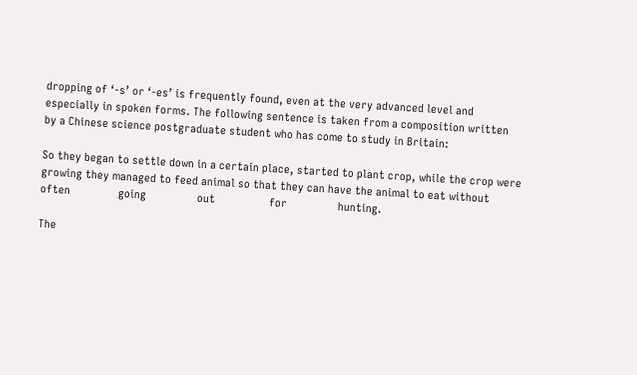dropping of ‘-s’ or ‘-es’ is frequently found, even at the very advanced level and
especially in spoken forms. The following sentence is taken from a composition written
by a Chinese science postgraduate student who has come to study in Britain:

So they began to settle down in a certain place, started to plant crop, while the crop were
growing they managed to feed animal so that they can have the animal to eat without
often                going                 out                  for                 hunting.

The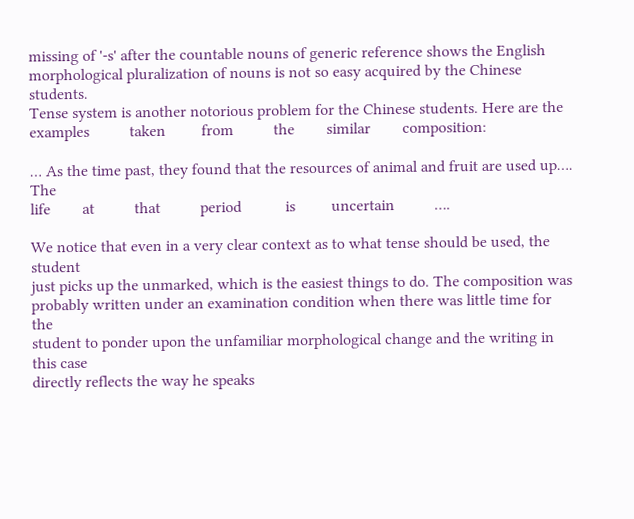missing of '-s' after the countable nouns of generic reference shows the English
morphological pluralization of nouns is not so easy acquired by the Chinese students.
Tense system is another notorious problem for the Chinese students. Here are the
examples          taken         from          the        similar        composition:

… As the time past, they found that the resources of animal and fruit are used up…. The
life        at          that          period           is         uncertain          ….

We notice that even in a very clear context as to what tense should be used, the student
just picks up the unmarked, which is the easiest things to do. The composition was
probably written under an examination condition when there was little time for the
student to ponder upon the unfamiliar morphological change and the writing in this case
directly reflects the way he speaks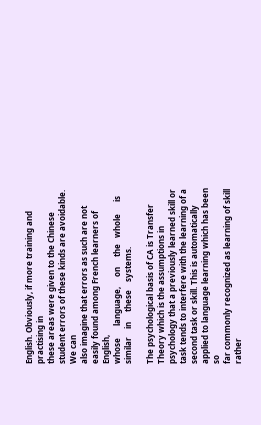English. Obviously, if more training and practising in
these areas were given to the Chinese student errors of these kinds are avoidable. We can
also imagine that errors as such are not easily found among French learners of English,
whose      language,     on     the   whole      is    similar    in     these    systems.

The psychological basis of CA is Transfer Theory which is the assumptions in
psychology that a previously learned skill or task tends to interfere with the learning of a
second task or skill. This is automatically applied to language learning which has been so
far commonly recognized as learning of skill rather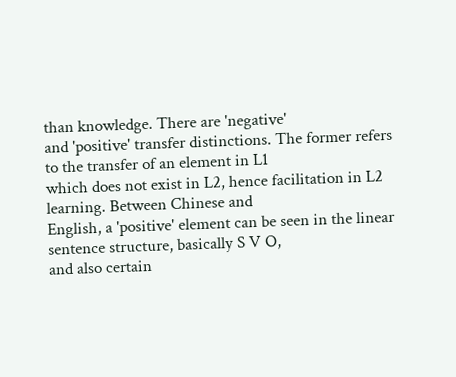than knowledge. There are 'negative'
and 'positive' transfer distinctions. The former refers to the transfer of an element in L1
which does not exist in L2, hence facilitation in L2 learning. Between Chinese and
English, a 'positive' element can be seen in the linear sentence structure, basically S V O,
and also certain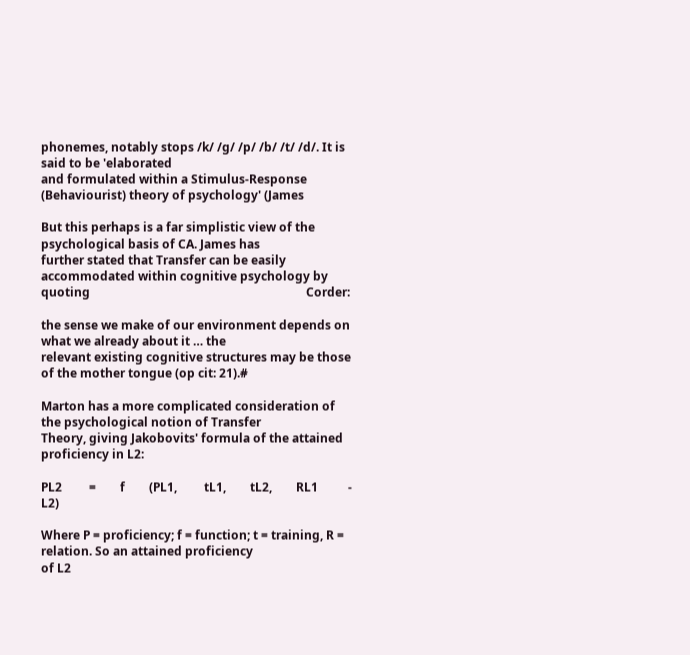phonemes, notably stops /k/ /g/ /p/ /b/ /t/ /d/. It is said to be 'elaborated
and formulated within a Stimulus-Response (Behaviourist) theory of psychology' (James

But this perhaps is a far simplistic view of the psychological basis of CA. James has
further stated that Transfer can be easily accommodated within cognitive psychology by
quoting                                                                        Corder:

the sense we make of our environment depends on what we already about it … the
relevant existing cognitive structures may be those of the mother tongue (op cit: 21).#

Marton has a more complicated consideration of the psychological notion of Transfer
Theory, giving Jakobovits' formula of the attained proficiency in L2:

PL2         =        f        (PL1,         tL1,        tL2,        RL1          -        L2)

Where P = proficiency; f = function; t = training, R = relation. So an attained proficiency
of L2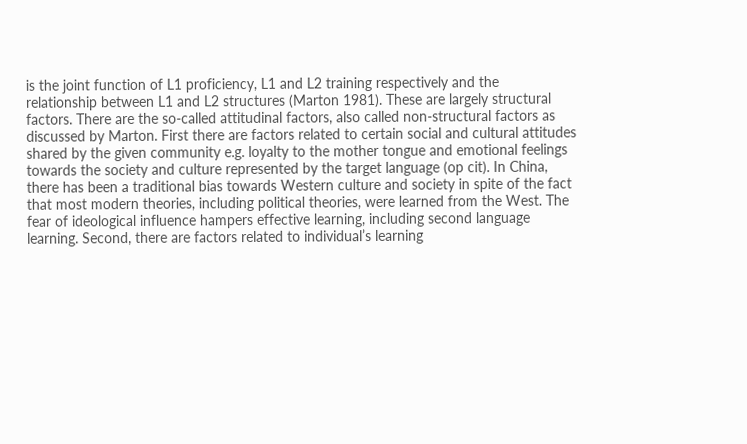is the joint function of L1 proficiency, L1 and L2 training respectively and the
relationship between L1 and L2 structures (Marton 1981). These are largely structural
factors. There are the so-called attitudinal factors, also called non-structural factors as
discussed by Marton. First there are factors related to certain social and cultural attitudes
shared by the given community e.g. loyalty to the mother tongue and emotional feelings
towards the society and culture represented by the target language (op cit). In China,
there has been a traditional bias towards Western culture and society in spite of the fact
that most modern theories, including political theories, were learned from the West. The
fear of ideological influence hampers effective learning, including second language
learning. Second, there are factors related to individual’s learning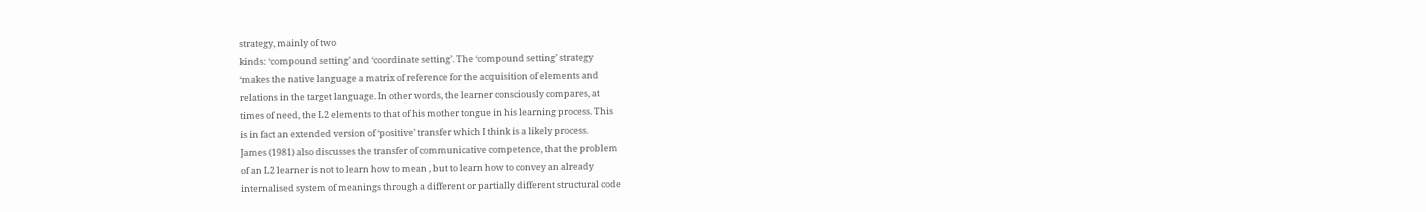strategy, mainly of two
kinds: ‘compound setting’ and ‘coordinate setting’. The ‘compound setting’ strategy
‘makes the native language a matrix of reference for the acquisition of elements and
relations in the target language. In other words, the learner consciously compares, at
times of need, the L2 elements to that of his mother tongue in his learning process. This
is in fact an extended version of ‘positive’ transfer which I think is a likely process.
James (1981) also discusses the transfer of communicative competence, that the problem
of an L2 learner is not to learn how to mean , but to learn how to convey an already
internalised system of meanings through a different or partially different structural code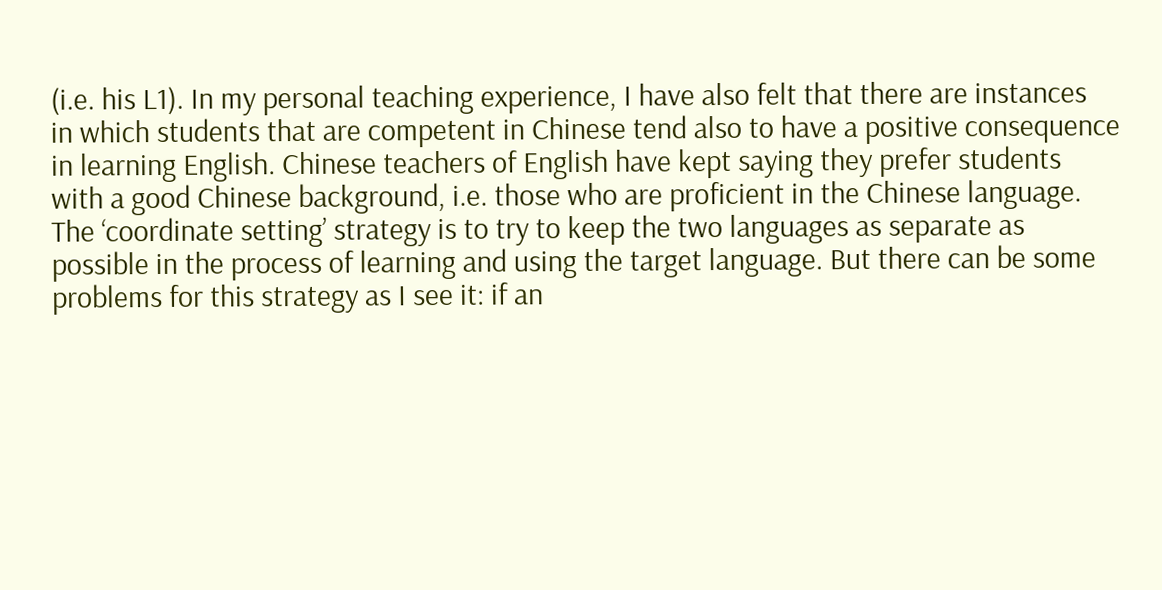(i.e. his L1). In my personal teaching experience, I have also felt that there are instances
in which students that are competent in Chinese tend also to have a positive consequence
in learning English. Chinese teachers of English have kept saying they prefer students
with a good Chinese background, i.e. those who are proficient in the Chinese language.
The ‘coordinate setting’ strategy is to try to keep the two languages as separate as
possible in the process of learning and using the target language. But there can be some
problems for this strategy as I see it: if an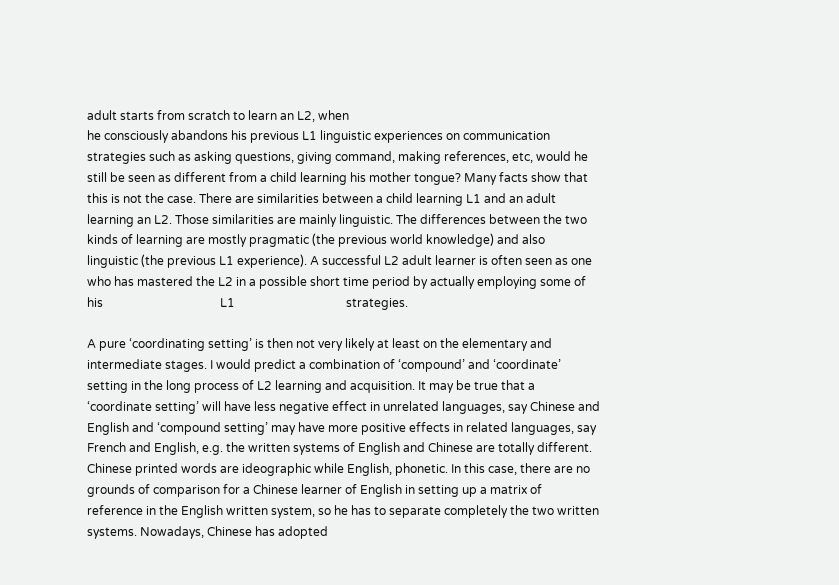adult starts from scratch to learn an L2, when
he consciously abandons his previous L1 linguistic experiences on communication
strategies such as asking questions, giving command, making references, etc, would he
still be seen as different from a child learning his mother tongue? Many facts show that
this is not the case. There are similarities between a child learning L1 and an adult
learning an L2. Those similarities are mainly linguistic. The differences between the two
kinds of learning are mostly pragmatic (the previous world knowledge) and also
linguistic (the previous L1 experience). A successful L2 adult learner is often seen as one
who has mastered the L2 in a possible short time period by actually employing some of
his                                       L1                                     strategies.

A pure ‘coordinating setting’ is then not very likely at least on the elementary and
intermediate stages. I would predict a combination of ‘compound’ and ‘coordinate’
setting in the long process of L2 learning and acquisition. It may be true that a
‘coordinate setting’ will have less negative effect in unrelated languages, say Chinese and
English and ‘compound setting’ may have more positive effects in related languages, say
French and English, e.g. the written systems of English and Chinese are totally different.
Chinese printed words are ideographic while English, phonetic. In this case, there are no
grounds of comparison for a Chinese learner of English in setting up a matrix of
reference in the English written system, so he has to separate completely the two written
systems. Nowadays, Chinese has adopted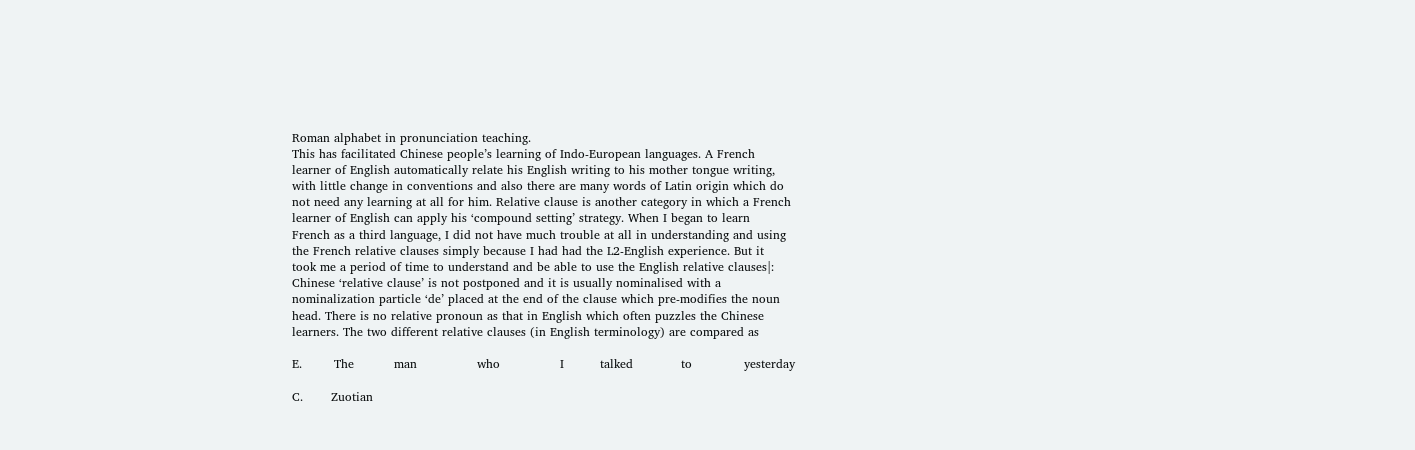Roman alphabet in pronunciation teaching.
This has facilitated Chinese people’s learning of Indo-European languages. A French
learner of English automatically relate his English writing to his mother tongue writing,
with little change in conventions and also there are many words of Latin origin which do
not need any learning at all for him. Relative clause is another category in which a French
learner of English can apply his ‘compound setting’ strategy. When I began to learn
French as a third language, I did not have much trouble at all in understanding and using
the French relative clauses simply because I had had the L2-English experience. But it
took me a period of time to understand and be able to use the English relative clauses|:
Chinese ‘relative clause’ is not postponed and it is usually nominalised with a
nominalization particle ‘de’ placed at the end of the clause which pre-modifies the noun
head. There is no relative pronoun as that in English which often puzzles the Chinese
learners. The two different relative clauses (in English terminology) are compared as

E.        The          man               who               I         talked            to             yesterday

C.       Zuotian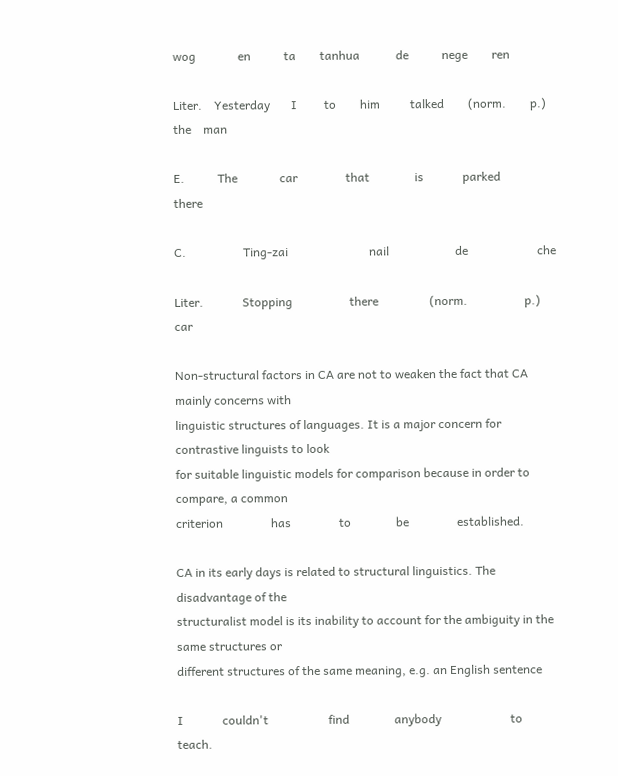wog              en           ta        tanhua            de           nege        ren

Liter.    Yesterday       I         to        him          talked        (norm.        p.)         the    man

E.           The              car                that               is             parked                 there

C.                   Ting-zai                           nail                      de                       che

Liter.             Stopping                   there                 (norm.                   p.)            car

Non-structural factors in CA are not to weaken the fact that CA mainly concerns with
linguistic structures of languages. It is a major concern for contrastive linguists to look
for suitable linguistic models for comparison because in order to compare, a common
criterion                has                to               be                established.

CA in its early days is related to structural linguistics. The disadvantage of the
structuralist model is its inability to account for the ambiguity in the same structures or
different structures of the same meaning, e.g. an English sentence

I             couldn't                    find               anybody                       to                 teach.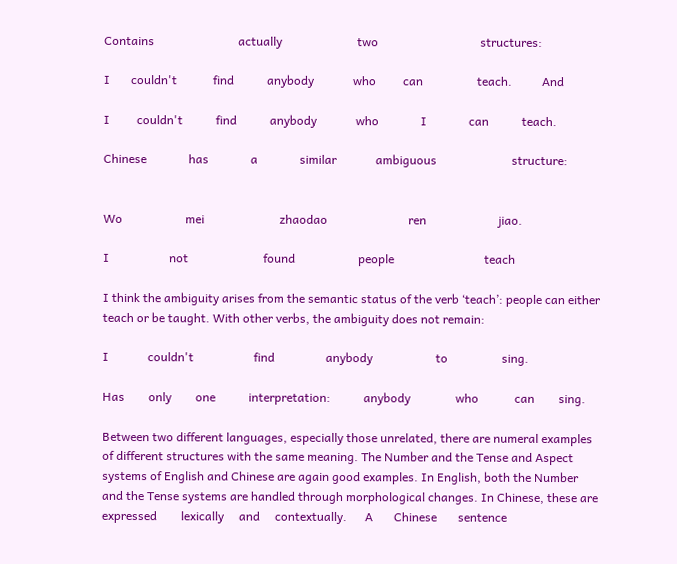Contains                            actually                         two                                  structures:

I       couldn't            find           anybody             who         can                  teach.          And

I         couldn't           find           anybody             who              I              can           teach.

Chinese              has              a              similar             ambiguous                         structure:


Wo                     mei                         zhaodao                           ren                        jiao.

I                    not                         found                     people                              teach

I think the ambiguity arises from the semantic status of the verb ‘teach’: people can either
teach or be taught. With other verbs, the ambiguity does not remain:

I             couldn't                    find                 anybody                     to                  sing.

Has        only        one           interpretation:           anybody               who            can        sing.

Between two different languages, especially those unrelated, there are numeral examples
of different structures with the same meaning. The Number and the Tense and Aspect
systems of English and Chinese are again good examples. In English, both the Number
and the Tense systems are handled through morphological changes. In Chinese, these are
expressed        lexically     and     contextually.      A       Chinese       sentence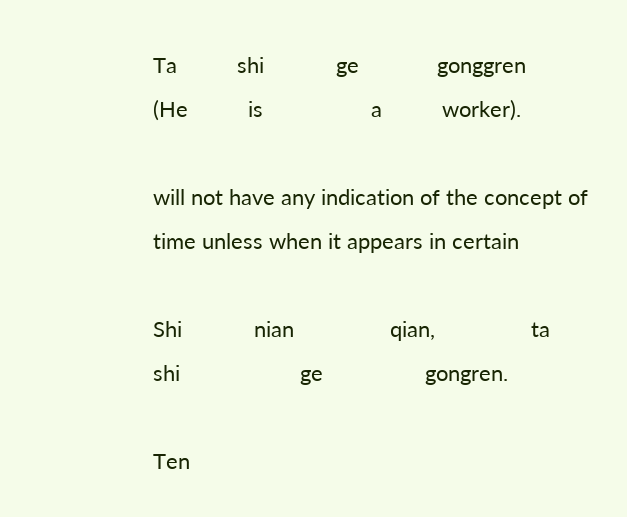Ta          shi            ge             gonggren             (He          is                  a          worker).

will not have any indication of the concept of time unless when it appears in certain

Shi            nian                qian,                ta                 shi                    ge                 gongren.

Ten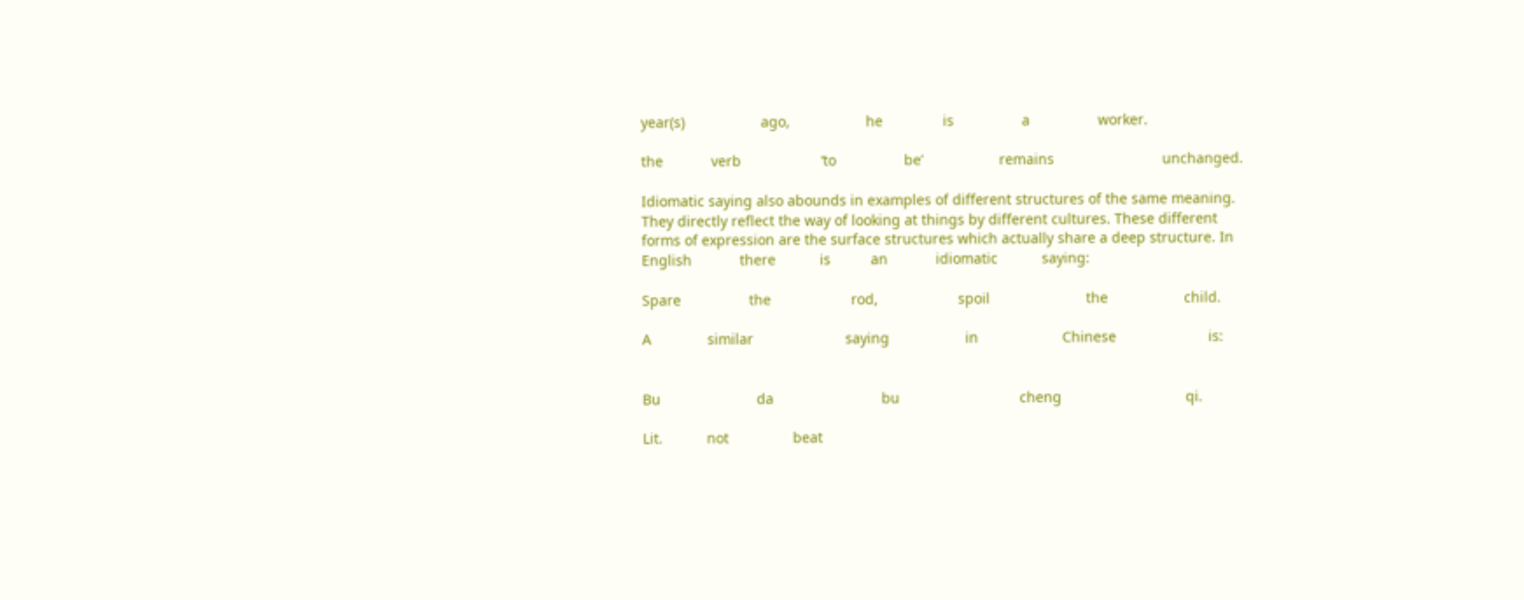year(s)                   ago,                   he               is                 a                 worker.

the            verb                    ‘to                 be’                   remains                           unchanged.

Idiomatic saying also abounds in examples of different structures of the same meaning.
They directly reflect the way of looking at things by different cultures. These different
forms of expression are the surface structures which actually share a deep structure. In
English            there           is          an            idiomatic           saying:

Spare                 the                    rod,                    spoil                        the                   child.

A              similar                       saying                   in                     Chinese                       is:


Bu                        da                           bu                              cheng                               qi.

Lit.           not                beat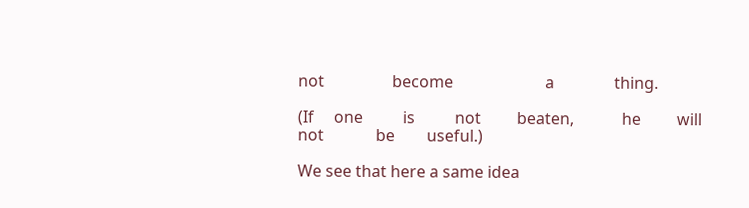not                 become                       a               thing.

(If     one          is          not         beaten,            he         will             not             be        useful.)

We see that here a same idea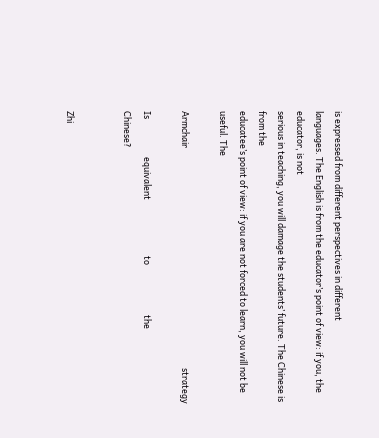is expressed from different perspectives in different
languages. The English is from the educator’s point of view: if you, the educator, is not
serious in teaching, you will damage the students’ future. The Chinese is from the
educatee’s point of view: if you are not forced to learn, you will not be useful. The

Armchair                                                                                                              strategy

Is                   equivalent                            to                         the                            Chinese?


Zhi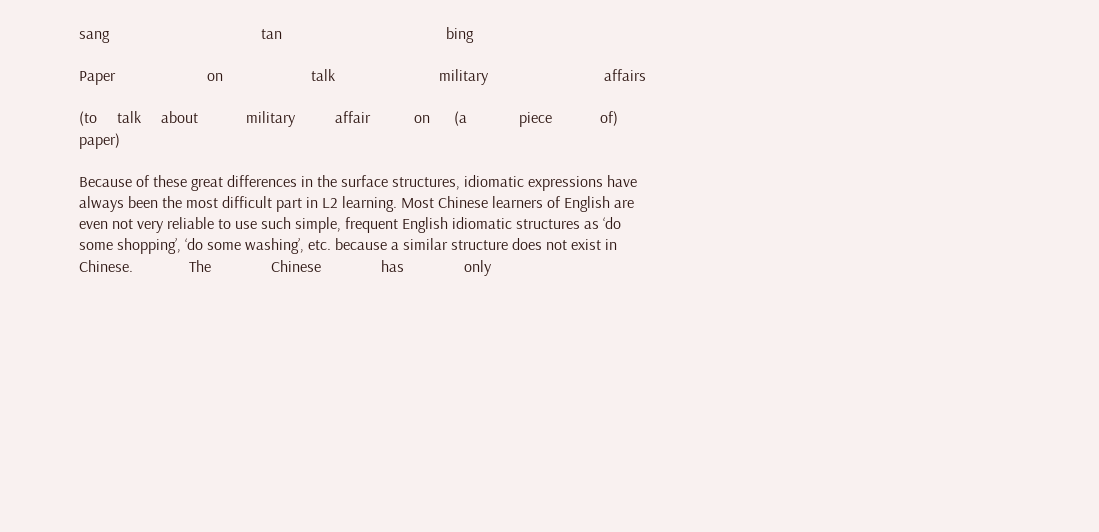sang                                      tan                                         bing

Paper                       on                      talk                          military                             affairs

(to     talk     about            military          affair           on      (a             piece            of)       paper)

Because of these great differences in the surface structures, idiomatic expressions have
always been the most difficult part in L2 learning. Most Chinese learners of English are
even not very reliable to use such simple, frequent English idiomatic structures as ‘do
some shopping’, ‘do some washing’, etc. because a similar structure does not exist in
Chinese.              The               Chinese               has               only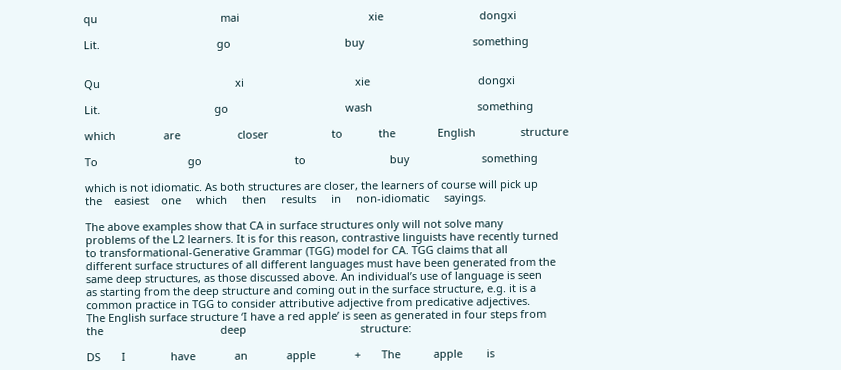qu                                         mai                                           xie                                dongxi

Lit.                                       go                                      buy                                    something


Qu                                             xi                                     xie                                    dongxi

Lit.                                      go                                       wash                                   something

which                are                   closer                     to            the              English               structure

To                              go                               to                            buy                        something

which is not idiomatic. As both structures are closer, the learners of course will pick up
the    easiest    one     which     then     results     in     non-idiomatic     sayings.

The above examples show that CA in surface structures only will not solve many
problems of the L2 learners. It is for this reason, contrastive linguists have recently turned
to transformational-Generative Grammar (TGG) model for CA. TGG claims that all
different surface structures of all different languages must have been generated from the
same deep structures, as those discussed above. An individual’s use of language is seen
as starting from the deep structure and coming out in the surface structure, e.g. it is a
common practice in TGG to consider attributive adjective from predicative adjectives.
The English surface structure ‘I have a red apple’ is seen as generated in four steps from
the                                       deep                                      structure:

DS       I               have             an             apple             +       The           apple        is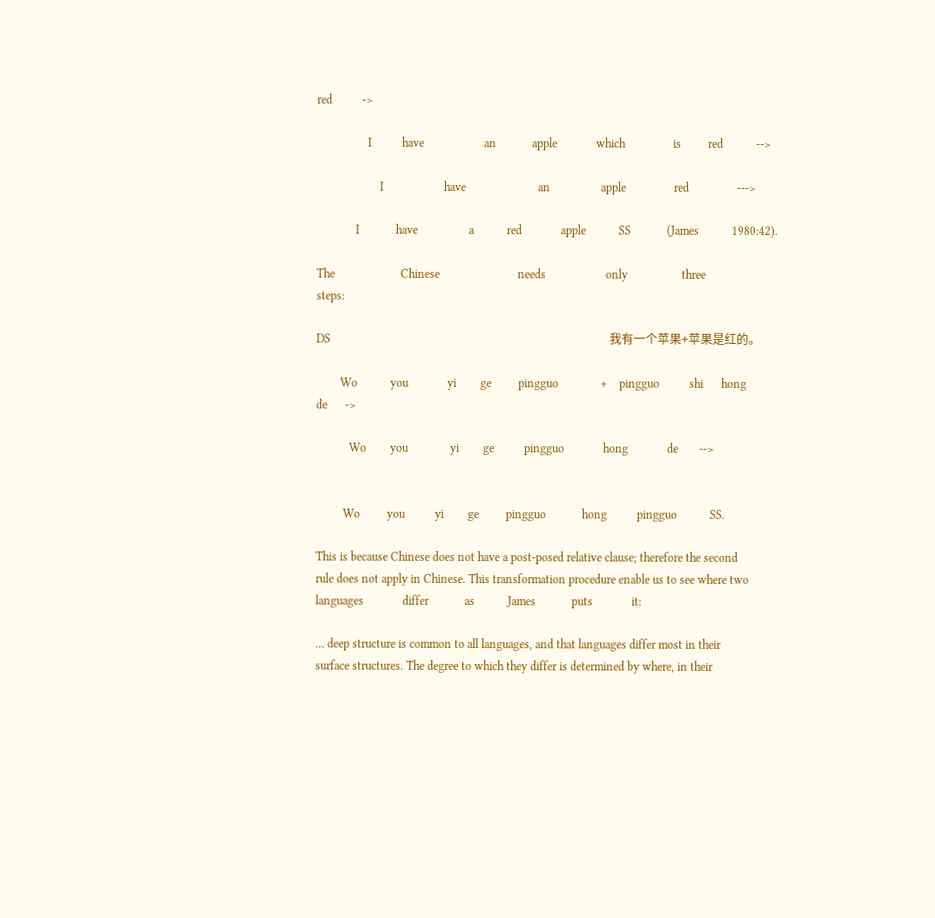red          ->

                 I          have                    an            apple             which                is         red           -->

                     I                    have                        an                 apple                red                --->

             I            have                 a           red             apple           SS            (James           1980:42).

The                      Chinese                          needs                    only                  three                  steps:

DS                                                                                             我有一个苹果+苹果是红的。

        Wo           you             yi        ge         pingguo              +    pingguo          shi      hong         de      ->

           Wo        you              yi        ge          pingguo             hong             de       -->


         Wo         you          yi        ge         pingguo            hong          pingguo           SS.

This is because Chinese does not have a post-posed relative clause; therefore the second
rule does not apply in Chinese. This transformation procedure enable us to see where two
languages             differ            as           James            puts             it:

… deep structure is common to all languages, and that languages differ most in their
surface structures. The degree to which they differ is determined by where, in their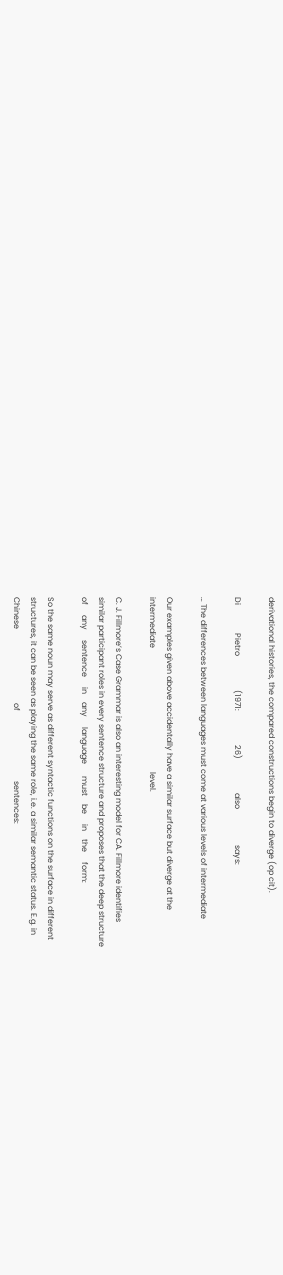derivational histories, the compared constructions begin to diverge (op cit).

Di              Pietro                 (1971:                 26)                 also                  says:

… The differences between languages must come at various levels of intermediate

Our examples given above accidentally have a similar surface but diverge at the
intermediate                                                              level.

C. J. Fillmore’s Case Grammar is also an interesting model for CA. Fillmore identifies
similar participant roles in every sentence structure and proposes that the deep structure
of     any     sentence     in    any     language      must    be     in    the     form:

So the same noun may serve as different syntactic functions on the surface in different
structures, it can be seen as playing the same role, i.e. a similar semantic status. E.g. in
Chinese                                     of                                   sentences: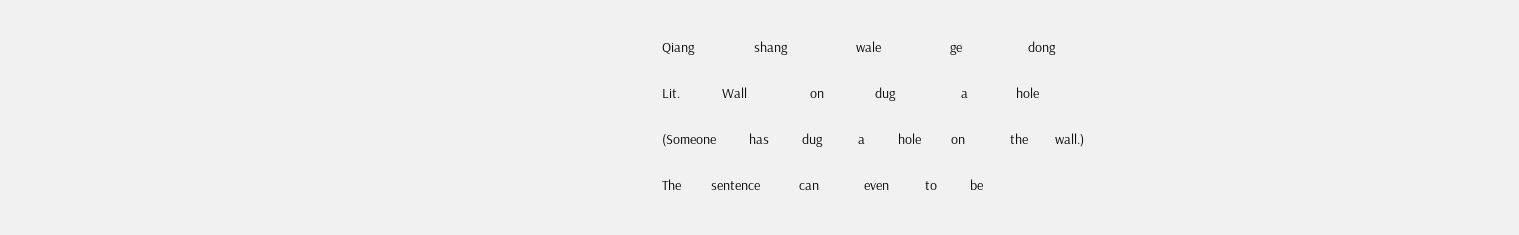Qiang                    shang                       wale                       ge                      dong

Lit.              Wall                     on                 dug                      a                hole

(Someone           has           dug            a           hole          on               the         wall.)

The          sentence             can               even            to           be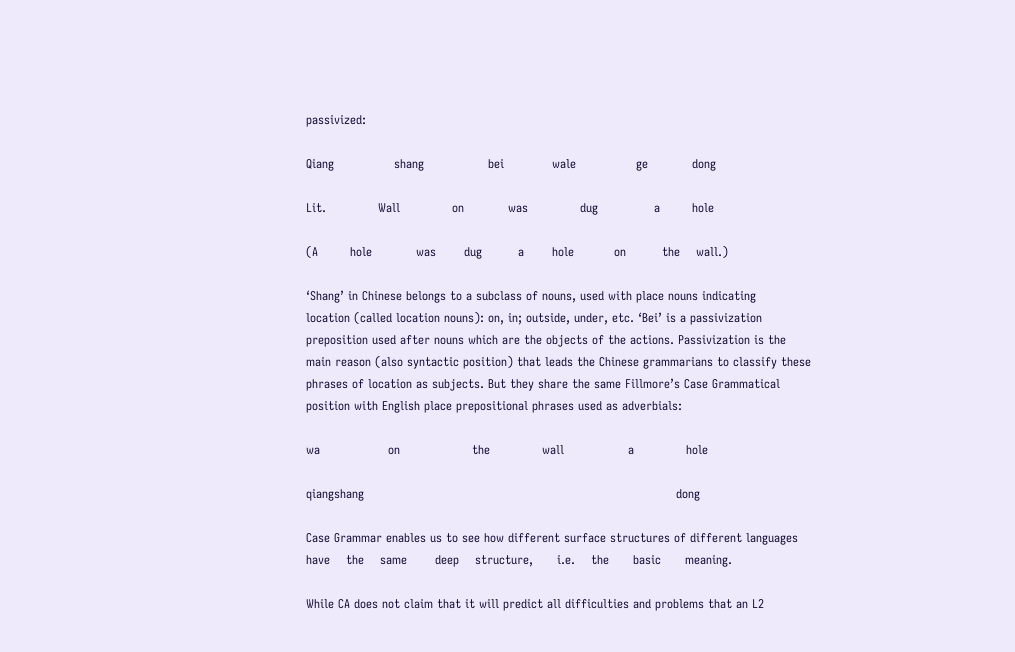passivized:

Qiang               shang                bei            wale               ge           dong

Lit.             Wall             on           was             dug              a        hole

(A        hole           was       dug         a       hole          on         the    wall.)

‘Shang’ in Chinese belongs to a subclass of nouns, used with place nouns indicating
location (called location nouns): on, in; outside, under, etc. ‘Bei’ is a passivization
preposition used after nouns which are the objects of the actions. Passivization is the
main reason (also syntactic position) that leads the Chinese grammarians to classify these
phrases of location as subjects. But they share the same Fillmore’s Case Grammatical
position with English place prepositional phrases used as adverbials:

wa                 on                  the             wall                a             hole

qiangshang                                                                              dong

Case Grammar enables us to see how different surface structures of different languages
have    the    same       deep    structure,      i.e.    the      basic      meaning.

While CA does not claim that it will predict all difficulties and problems that an L2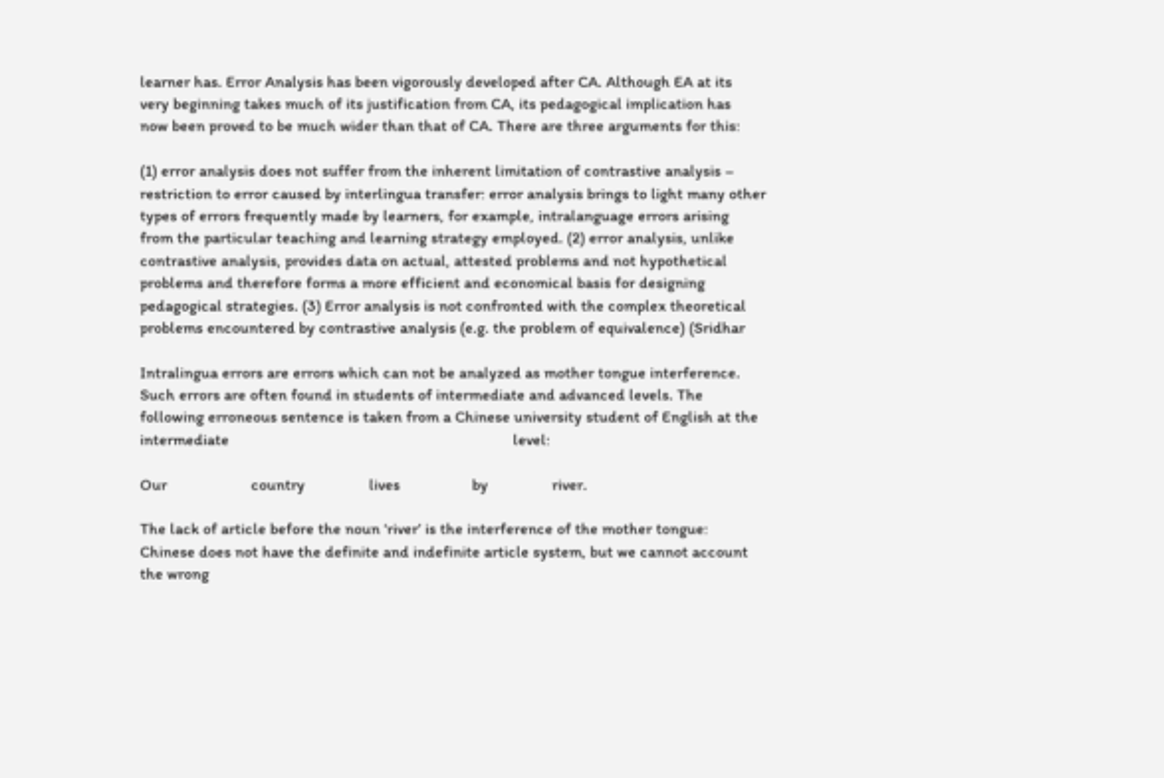learner has. Error Analysis has been vigorously developed after CA. Although EA at its
very beginning takes much of its justification from CA, its pedagogical implication has
now been proved to be much wider than that of CA. There are three arguments for this:

(1) error analysis does not suffer from the inherent limitation of contrastive analysis –
restriction to error caused by interlingua transfer: error analysis brings to light many other
types of errors frequently made by learners, for example, intralanguage errors arising
from the particular teaching and learning strategy employed. (2) error analysis, unlike
contrastive analysis, provides data on actual, attested problems and not hypothetical
problems and therefore forms a more efficient and economical basis for designing
pedagogical strategies. (3) Error analysis is not confronted with the complex theoretical
problems encountered by contrastive analysis (e.g. the problem of equivalence) (Sridhar

Intralingua errors are errors which can not be analyzed as mother tongue interference.
Such errors are often found in students of intermediate and advanced levels. The
following erroneous sentence is taken from a Chinese university student of English at the
intermediate                                                                       level:

Our                     country                lives                  by                river.

The lack of article before the noun ‘river’ is the interference of the mother tongue:
Chinese does not have the definite and indefinite article system, but we cannot account
the wrong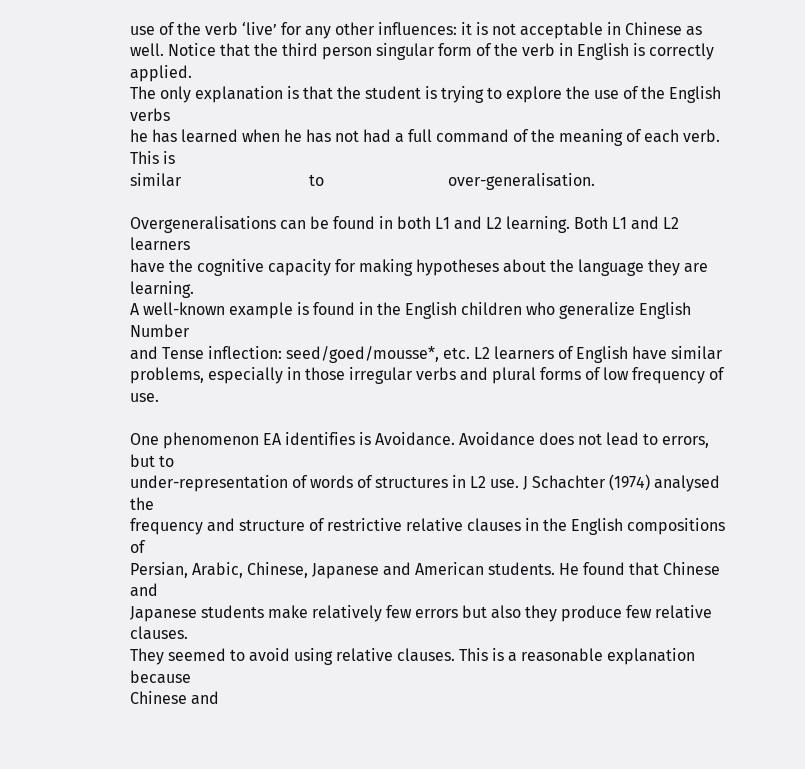use of the verb ‘live’ for any other influences: it is not acceptable in Chinese as
well. Notice that the third person singular form of the verb in English is correctly applied.
The only explanation is that the student is trying to explore the use of the English verbs
he has learned when he has not had a full command of the meaning of each verb. This is
similar                                to                               over-generalisation.

Overgeneralisations can be found in both L1 and L2 learning. Both L1 and L2 learners
have the cognitive capacity for making hypotheses about the language they are learning.
A well-known example is found in the English children who generalize English Number
and Tense inflection: seed/goed/mousse*, etc. L2 learners of English have similar
problems, especially in those irregular verbs and plural forms of low frequency of use.

One phenomenon EA identifies is Avoidance. Avoidance does not lead to errors, but to
under-representation of words of structures in L2 use. J Schachter (1974) analysed the
frequency and structure of restrictive relative clauses in the English compositions of
Persian, Arabic, Chinese, Japanese and American students. He found that Chinese and
Japanese students make relatively few errors but also they produce few relative clauses.
They seemed to avoid using relative clauses. This is a reasonable explanation because
Chinese and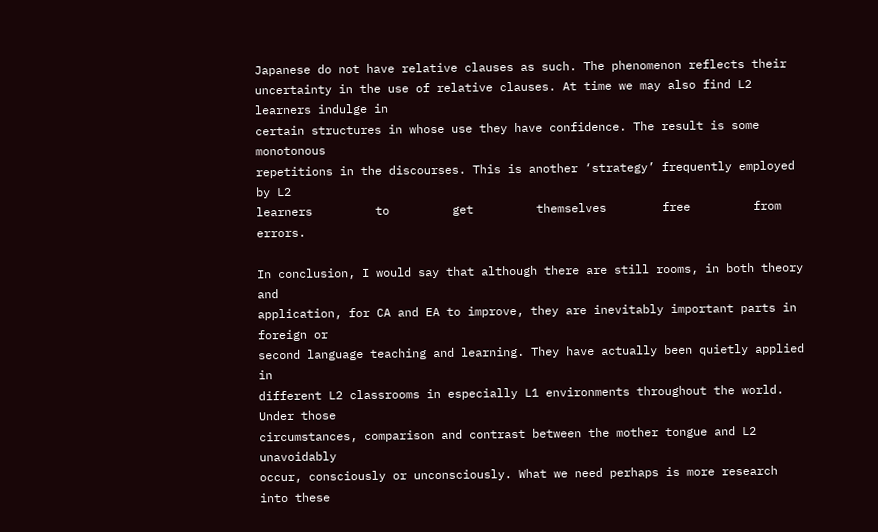Japanese do not have relative clauses as such. The phenomenon reflects their
uncertainty in the use of relative clauses. At time we may also find L2 learners indulge in
certain structures in whose use they have confidence. The result is some monotonous
repetitions in the discourses. This is another ‘strategy’ frequently employed by L2
learners         to         get         themselves        free         from         errors.

In conclusion, I would say that although there are still rooms, in both theory and
application, for CA and EA to improve, they are inevitably important parts in foreign or
second language teaching and learning. They have actually been quietly applied in
different L2 classrooms in especially L1 environments throughout the world. Under those
circumstances, comparison and contrast between the mother tongue and L2 unavoidably
occur, consciously or unconsciously. What we need perhaps is more research into these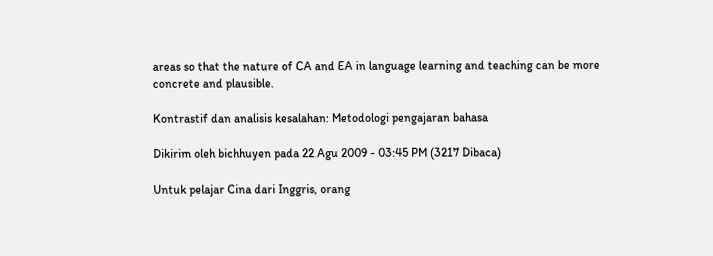areas so that the nature of CA and EA in language learning and teaching can be more
concrete and plausible.

Kontrastif dan analisis kesalahan: Metodologi pengajaran bahasa

Dikirim oleh bichhuyen pada 22 Agu 2009 - 03:45 PM (3217 Dibaca)

Untuk pelajar Cina dari Inggris, orang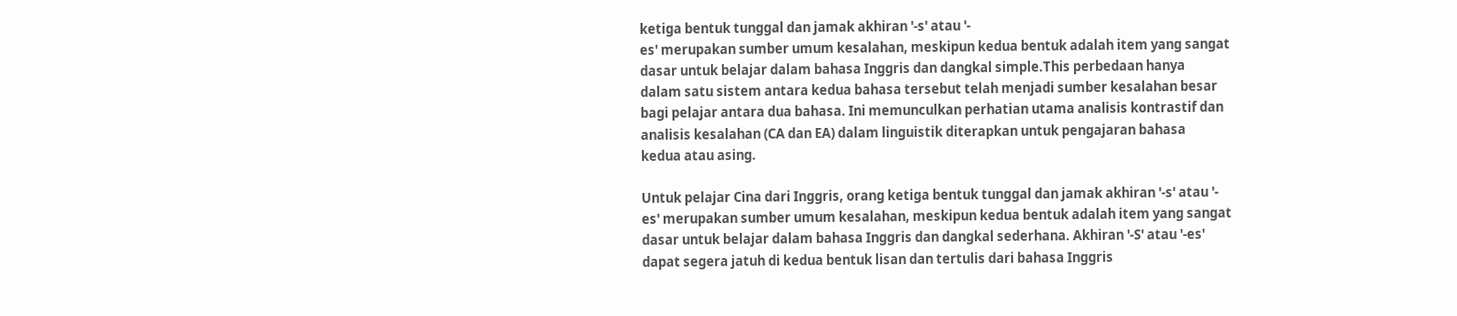ketiga bentuk tunggal dan jamak akhiran '-s' atau '-
es' merupakan sumber umum kesalahan, meskipun kedua bentuk adalah item yang sangat
dasar untuk belajar dalam bahasa Inggris dan dangkal simple.This perbedaan hanya
dalam satu sistem antara kedua bahasa tersebut telah menjadi sumber kesalahan besar
bagi pelajar antara dua bahasa. Ini memunculkan perhatian utama analisis kontrastif dan
analisis kesalahan (CA dan EA) dalam linguistik diterapkan untuk pengajaran bahasa
kedua atau asing.

Untuk pelajar Cina dari Inggris, orang ketiga bentuk tunggal dan jamak akhiran '-s' atau '-
es' merupakan sumber umum kesalahan, meskipun kedua bentuk adalah item yang sangat
dasar untuk belajar dalam bahasa Inggris dan dangkal sederhana. Akhiran '-S' atau '-es'
dapat segera jatuh di kedua bentuk lisan dan tertulis dari bahasa Inggris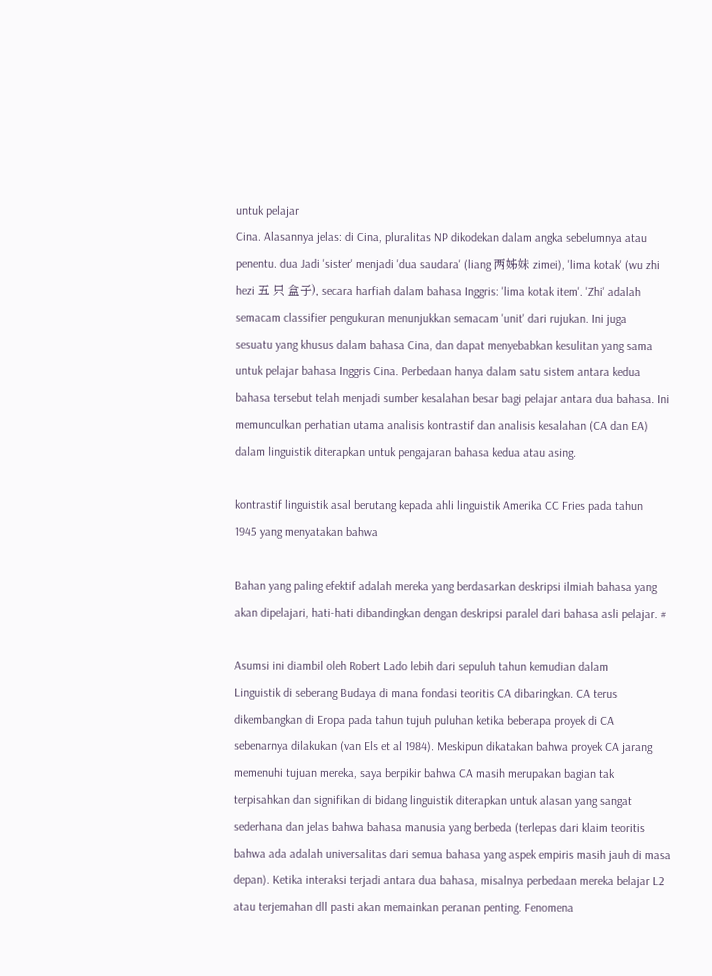untuk pelajar
Cina. Alasannya jelas: di Cina, pluralitas NP dikodekan dalam angka sebelumnya atau
penentu. dua Jadi 'sister' menjadi 'dua saudara' (liang 两姊妹 zimei), 'lima kotak' (wu zhi
hezi 五 只 盒子), secara harfiah dalam bahasa Inggris: 'lima kotak item'. 'Zhi' adalah
semacam classifier pengukuran menunjukkan semacam 'unit' dari rujukan. Ini juga
sesuatu yang khusus dalam bahasa Cina, dan dapat menyebabkan kesulitan yang sama
untuk pelajar bahasa Inggris Cina. Perbedaan hanya dalam satu sistem antara kedua
bahasa tersebut telah menjadi sumber kesalahan besar bagi pelajar antara dua bahasa. Ini
memunculkan perhatian utama analisis kontrastif dan analisis kesalahan (CA dan EA)
dalam linguistik diterapkan untuk pengajaran bahasa kedua atau asing.

kontrastif linguistik asal berutang kepada ahli linguistik Amerika CC Fries pada tahun
1945 yang menyatakan bahwa

Bahan yang paling efektif adalah mereka yang berdasarkan deskripsi ilmiah bahasa yang
akan dipelajari, hati-hati dibandingkan dengan deskripsi paralel dari bahasa asli pelajar. #

Asumsi ini diambil oleh Robert Lado lebih dari sepuluh tahun kemudian dalam
Linguistik di seberang Budaya di mana fondasi teoritis CA dibaringkan. CA terus
dikembangkan di Eropa pada tahun tujuh puluhan ketika beberapa proyek di CA
sebenarnya dilakukan (van Els et al 1984). Meskipun dikatakan bahwa proyek CA jarang
memenuhi tujuan mereka, saya berpikir bahwa CA masih merupakan bagian tak
terpisahkan dan signifikan di bidang linguistik diterapkan untuk alasan yang sangat
sederhana dan jelas bahwa bahasa manusia yang berbeda (terlepas dari klaim teoritis
bahwa ada adalah universalitas dari semua bahasa yang aspek empiris masih jauh di masa
depan). Ketika interaksi terjadi antara dua bahasa, misalnya perbedaan mereka belajar L2
atau terjemahan dll pasti akan memainkan peranan penting. Fenomena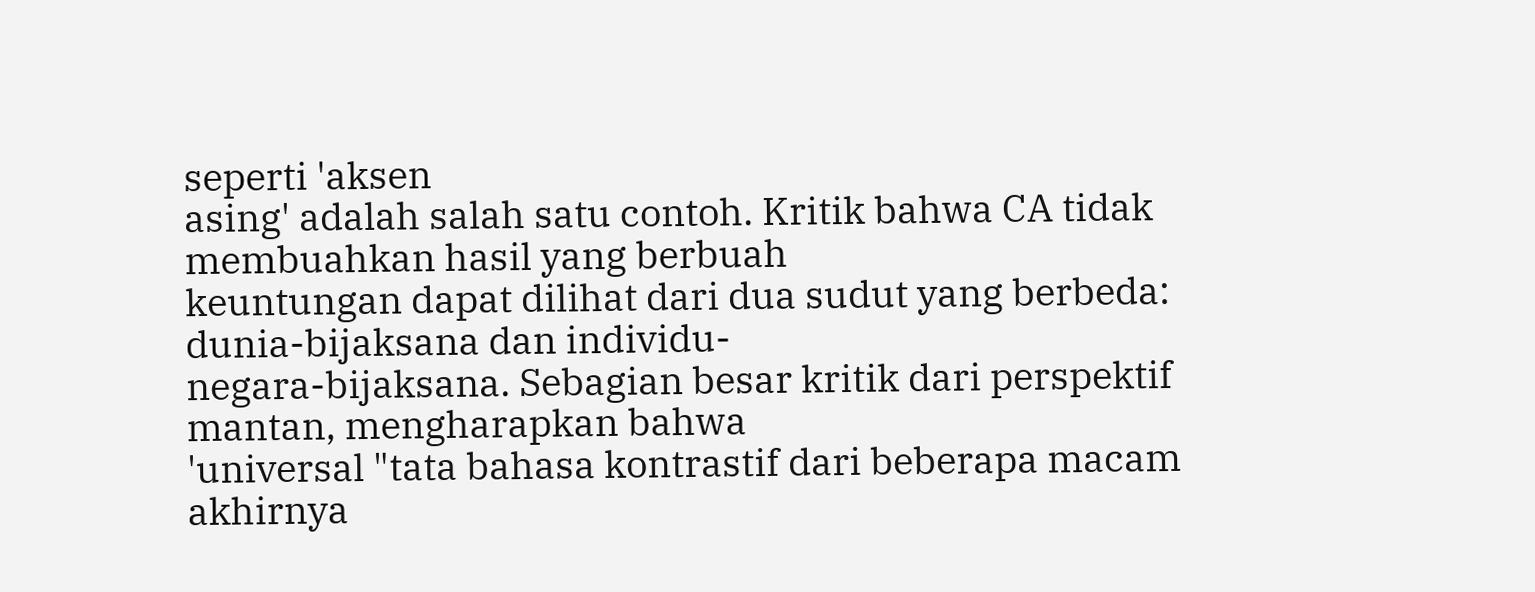seperti 'aksen
asing' adalah salah satu contoh. Kritik bahwa CA tidak membuahkan hasil yang berbuah
keuntungan dapat dilihat dari dua sudut yang berbeda: dunia-bijaksana dan individu-
negara-bijaksana. Sebagian besar kritik dari perspektif mantan, mengharapkan bahwa
'universal "tata bahasa kontrastif dari beberapa macam akhirnya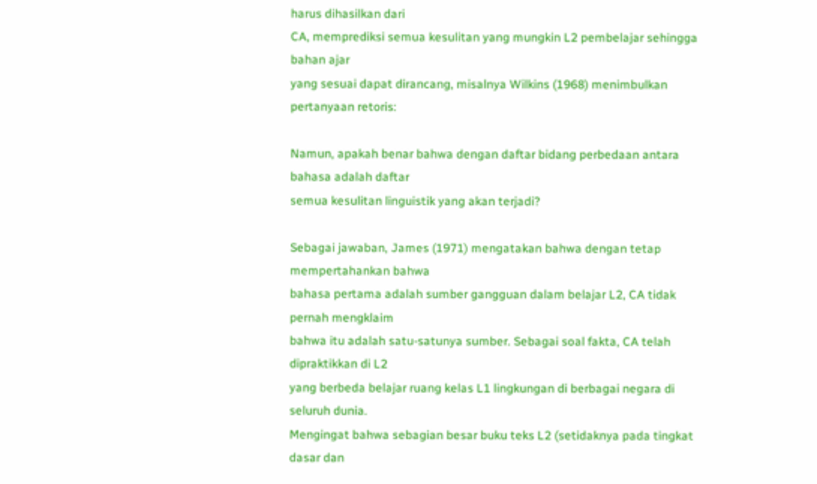harus dihasilkan dari
CA, memprediksi semua kesulitan yang mungkin L2 pembelajar sehingga bahan ajar
yang sesuai dapat dirancang, misalnya Wilkins (1968) menimbulkan pertanyaan retoris:

Namun, apakah benar bahwa dengan daftar bidang perbedaan antara bahasa adalah daftar
semua kesulitan linguistik yang akan terjadi?

Sebagai jawaban, James (1971) mengatakan bahwa dengan tetap mempertahankan bahwa
bahasa pertama adalah sumber gangguan dalam belajar L2, CA tidak pernah mengklaim
bahwa itu adalah satu-satunya sumber. Sebagai soal fakta, CA telah dipraktikkan di L2
yang berbeda belajar ruang kelas L1 lingkungan di berbagai negara di seluruh dunia.
Mengingat bahwa sebagian besar buku teks L2 (setidaknya pada tingkat dasar dan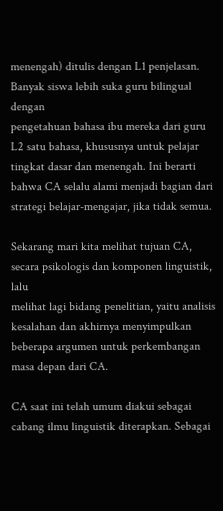menengah) ditulis dengan L1 penjelasan. Banyak siswa lebih suka guru bilingual dengan
pengetahuan bahasa ibu mereka dari guru L2 satu bahasa, khususnya untuk pelajar
tingkat dasar dan menengah. Ini berarti bahwa CA selalu alami menjadi bagian dari
strategi belajar-mengajar, jika tidak semua.

Sekarang mari kita melihat tujuan CA, secara psikologis dan komponen linguistik, lalu
melihat lagi bidang penelitian, yaitu analisis kesalahan dan akhirnya menyimpulkan
beberapa argumen untuk perkembangan masa depan dari CA.

CA saat ini telah umum diakui sebagai cabang ilmu linguistik diterapkan. Sebagai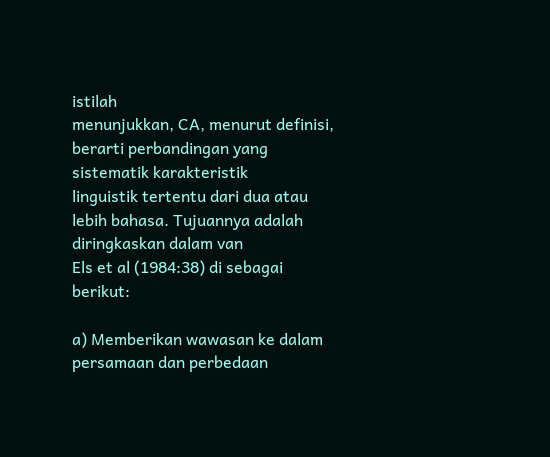istilah
menunjukkan, CA, menurut definisi, berarti perbandingan yang sistematik karakteristik
linguistik tertentu dari dua atau lebih bahasa. Tujuannya adalah diringkaskan dalam van
Els et al (1984:38) di sebagai berikut:

a) Memberikan wawasan ke dalam persamaan dan perbedaan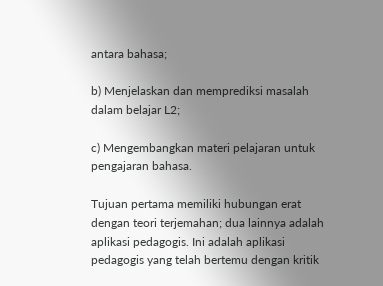antara bahasa;

b) Menjelaskan dan memprediksi masalah dalam belajar L2;

c) Mengembangkan materi pelajaran untuk pengajaran bahasa.

Tujuan pertama memiliki hubungan erat dengan teori terjemahan; dua lainnya adalah
aplikasi pedagogis. Ini adalah aplikasi pedagogis yang telah bertemu dengan kritik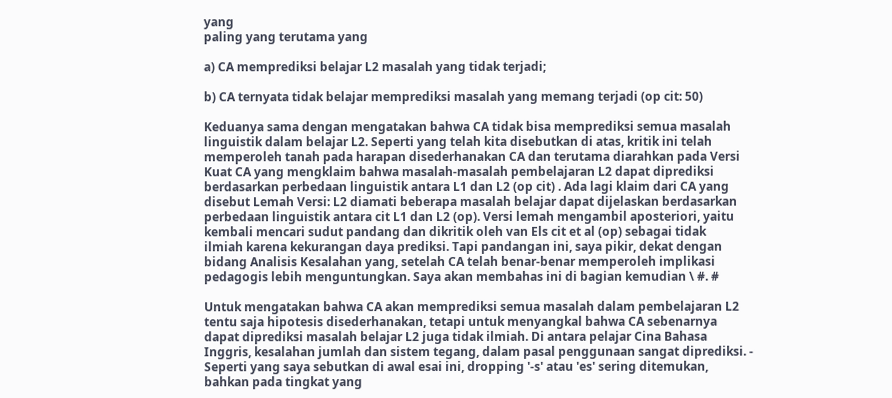yang
paling yang terutama yang

a) CA memprediksi belajar L2 masalah yang tidak terjadi;

b) CA ternyata tidak belajar memprediksi masalah yang memang terjadi (op cit: 50)

Keduanya sama dengan mengatakan bahwa CA tidak bisa memprediksi semua masalah
linguistik dalam belajar L2. Seperti yang telah kita disebutkan di atas, kritik ini telah
memperoleh tanah pada harapan disederhanakan CA dan terutama diarahkan pada Versi
Kuat CA yang mengklaim bahwa masalah-masalah pembelajaran L2 dapat diprediksi
berdasarkan perbedaan linguistik antara L1 dan L2 (op cit) . Ada lagi klaim dari CA yang
disebut Lemah Versi: L2 diamati beberapa masalah belajar dapat dijelaskan berdasarkan
perbedaan linguistik antara cit L1 dan L2 (op). Versi lemah mengambil aposteriori, yaitu
kembali mencari sudut pandang dan dikritik oleh van Els cit et al (op) sebagai tidak
ilmiah karena kekurangan daya prediksi. Tapi pandangan ini, saya pikir, dekat dengan
bidang Analisis Kesalahan yang, setelah CA telah benar-benar memperoleh implikasi
pedagogis lebih menguntungkan. Saya akan membahas ini di bagian kemudian \ #. #

Untuk mengatakan bahwa CA akan memprediksi semua masalah dalam pembelajaran L2
tentu saja hipotesis disederhanakan, tetapi untuk menyangkal bahwa CA sebenarnya
dapat diprediksi masalah belajar L2 juga tidak ilmiah. Di antara pelajar Cina Bahasa
Inggris, kesalahan jumlah dan sistem tegang, dalam pasal penggunaan sangat diprediksi. -
Seperti yang saya sebutkan di awal esai ini, dropping '-s' atau 'es' sering ditemukan,
bahkan pada tingkat yang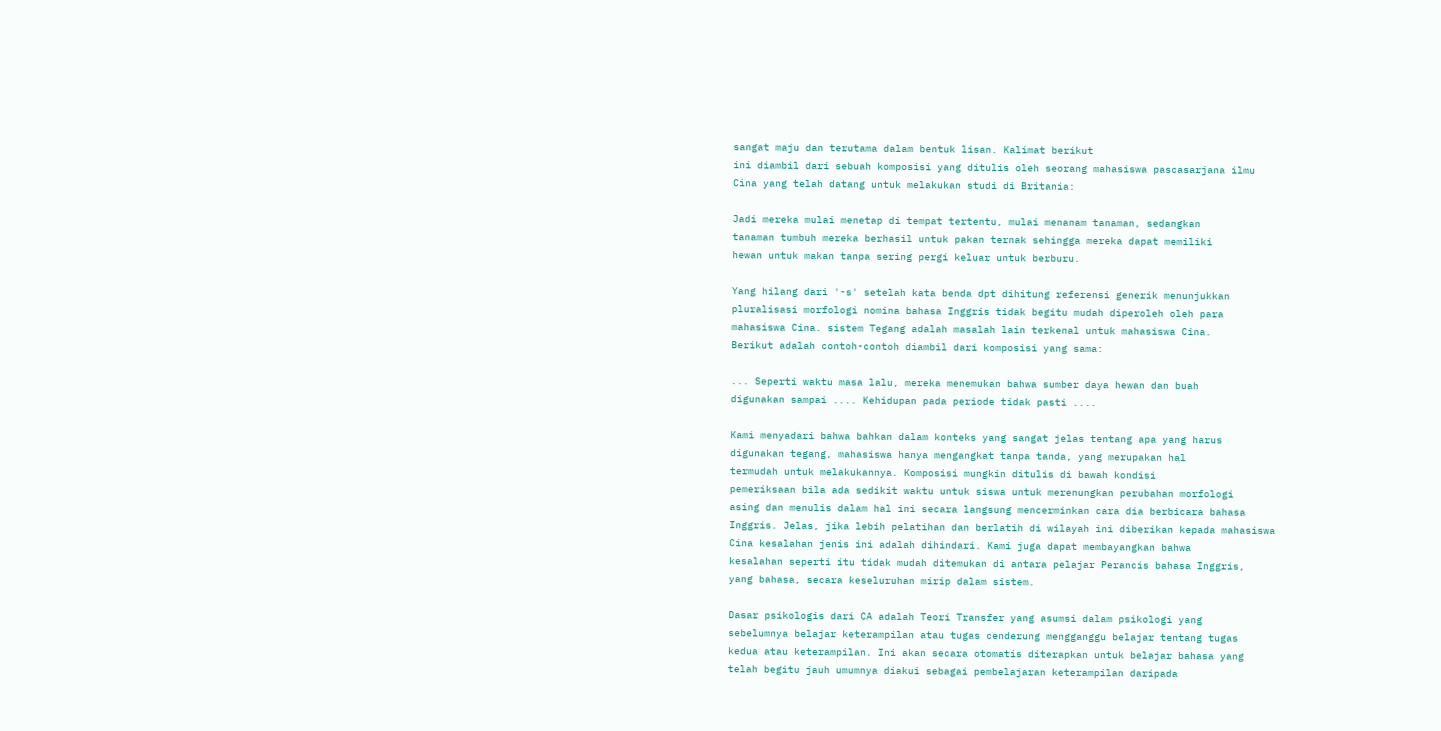sangat maju dan terutama dalam bentuk lisan. Kalimat berikut
ini diambil dari sebuah komposisi yang ditulis oleh seorang mahasiswa pascasarjana ilmu
Cina yang telah datang untuk melakukan studi di Britania:

Jadi mereka mulai menetap di tempat tertentu, mulai menanam tanaman, sedangkan
tanaman tumbuh mereka berhasil untuk pakan ternak sehingga mereka dapat memiliki
hewan untuk makan tanpa sering pergi keluar untuk berburu.

Yang hilang dari '-s' setelah kata benda dpt dihitung referensi generik menunjukkan
pluralisasi morfologi nomina bahasa Inggris tidak begitu mudah diperoleh oleh para
mahasiswa Cina. sistem Tegang adalah masalah lain terkenal untuk mahasiswa Cina.
Berikut adalah contoh-contoh diambil dari komposisi yang sama:

... Seperti waktu masa lalu, mereka menemukan bahwa sumber daya hewan dan buah
digunakan sampai .... Kehidupan pada periode tidak pasti ....

Kami menyadari bahwa bahkan dalam konteks yang sangat jelas tentang apa yang harus
digunakan tegang, mahasiswa hanya mengangkat tanpa tanda, yang merupakan hal
termudah untuk melakukannya. Komposisi mungkin ditulis di bawah kondisi
pemeriksaan bila ada sedikit waktu untuk siswa untuk merenungkan perubahan morfologi
asing dan menulis dalam hal ini secara langsung mencerminkan cara dia berbicara bahasa
Inggris. Jelas, jika lebih pelatihan dan berlatih di wilayah ini diberikan kepada mahasiswa
Cina kesalahan jenis ini adalah dihindari. Kami juga dapat membayangkan bahwa
kesalahan seperti itu tidak mudah ditemukan di antara pelajar Perancis bahasa Inggris,
yang bahasa, secara keseluruhan mirip dalam sistem.

Dasar psikologis dari CA adalah Teori Transfer yang asumsi dalam psikologi yang
sebelumnya belajar keterampilan atau tugas cenderung mengganggu belajar tentang tugas
kedua atau keterampilan. Ini akan secara otomatis diterapkan untuk belajar bahasa yang
telah begitu jauh umumnya diakui sebagai pembelajaran keterampilan daripada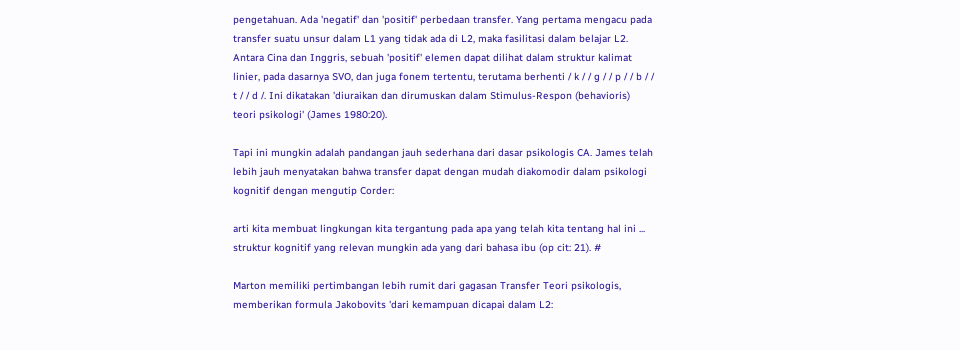pengetahuan. Ada 'negatif' dan 'positif' perbedaan transfer. Yang pertama mengacu pada
transfer suatu unsur dalam L1 yang tidak ada di L2, maka fasilitasi dalam belajar L2.
Antara Cina dan Inggris, sebuah 'positif' elemen dapat dilihat dalam struktur kalimat
linier, pada dasarnya SVO, dan juga fonem tertentu, terutama berhenti / k / / g / / p / / b / /
t / / d /. Ini dikatakan 'diuraikan dan dirumuskan dalam Stimulus-Respon (behavioris)
teori psikologi' (James 1980:20).

Tapi ini mungkin adalah pandangan jauh sederhana dari dasar psikologis CA. James telah
lebih jauh menyatakan bahwa transfer dapat dengan mudah diakomodir dalam psikologi
kognitif dengan mengutip Corder:

arti kita membuat lingkungan kita tergantung pada apa yang telah kita tentang hal ini ...
struktur kognitif yang relevan mungkin ada yang dari bahasa ibu (op cit: 21). #

Marton memiliki pertimbangan lebih rumit dari gagasan Transfer Teori psikologis,
memberikan formula Jakobovits 'dari kemampuan dicapai dalam L2: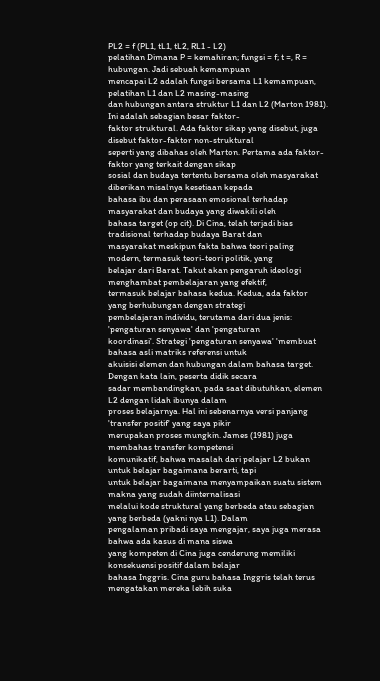PL2 = f (PL1, tL1, tL2, RL1 - L2)
pelatihan Dimana P = kemahiran; fungsi = f; t =, R = hubungan. Jadi sebuah kemampuan
mencapai L2 adalah fungsi bersama L1 kemampuan, pelatihan L1 dan L2 masing-masing
dan hubungan antara struktur L1 dan L2 (Marton 1981). Ini adalah sebagian besar faktor-
faktor struktural. Ada faktor sikap yang disebut, juga disebut faktor-faktor non-struktural
seperti yang dibahas oleh Marton. Pertama ada faktor-faktor yang terkait dengan sikap
sosial dan budaya tertentu bersama oleh masyarakat diberikan misalnya kesetiaan kepada
bahasa ibu dan perasaan emosional terhadap masyarakat dan budaya yang diwakili oleh
bahasa target (op cit). Di Cina, telah terjadi bias tradisional terhadap budaya Barat dan
masyarakat meskipun fakta bahwa teori paling modern, termasuk teori-teori politik, yang
belajar dari Barat. Takut akan pengaruh ideologi menghambat pembelajaran yang efektif,
termasuk belajar bahasa kedua. Kedua, ada faktor yang berhubungan dengan strategi
pembelajaran individu, terutama dari dua jenis: 'pengaturan senyawa' dan 'pengaturan
koordinasi'. Strategi 'pengaturan senyawa' 'membuat bahasa asli matriks referensi untuk
akuisisi elemen dan hubungan dalam bahasa target. Dengan kata lain, peserta didik secara
sadar membandingkan, pada saat dibutuhkan, elemen L2 dengan lidah ibunya dalam
proses belajarnya. Hal ini sebenarnya versi panjang 'transfer positif' yang saya pikir
merupakan proses mungkin. James (1981) juga membahas transfer kompetensi
komunikatif, bahwa masalah dari pelajar L2 bukan untuk belajar bagaimana berarti, tapi
untuk belajar bagaimana menyampaikan suatu sistem makna yang sudah diinternalisasi
melalui kode struktural yang berbeda atau sebagian yang berbeda (yakni nya L1). Dalam
pengalaman pribadi saya mengajar, saya juga merasa bahwa ada kasus di mana siswa
yang kompeten di Cina juga cenderung memiliki konsekuensi positif dalam belajar
bahasa Inggris. Cina guru bahasa Inggris telah terus mengatakan mereka lebih suka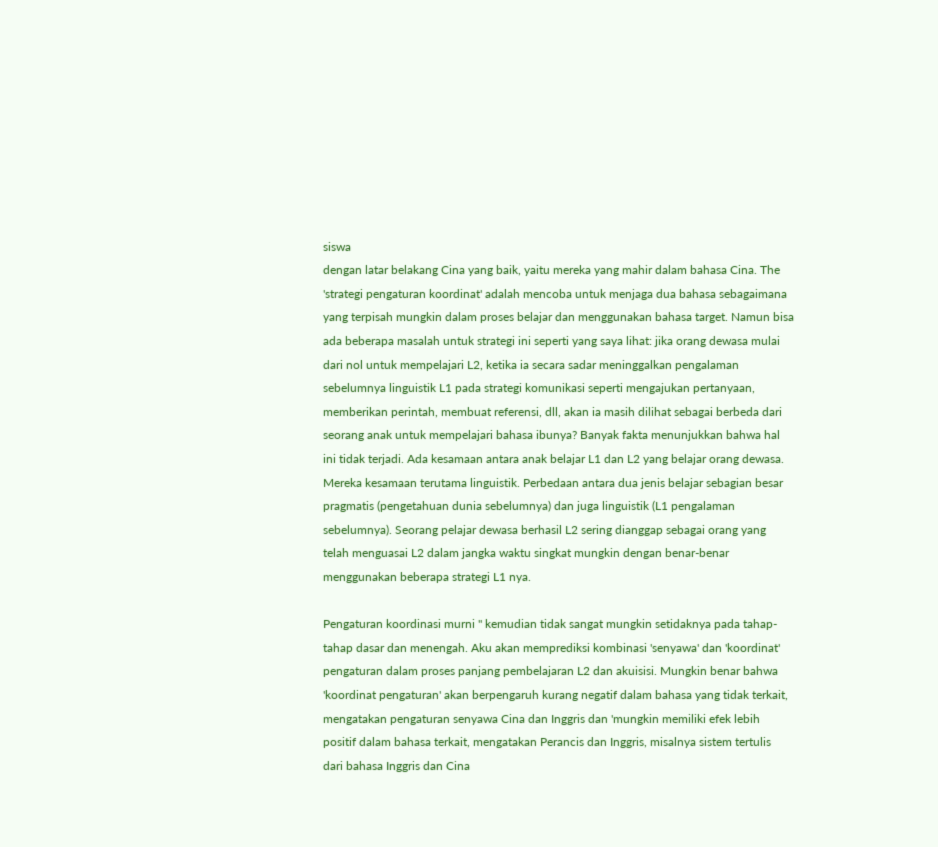siswa
dengan latar belakang Cina yang baik, yaitu mereka yang mahir dalam bahasa Cina. The
'strategi pengaturan koordinat' adalah mencoba untuk menjaga dua bahasa sebagaimana
yang terpisah mungkin dalam proses belajar dan menggunakan bahasa target. Namun bisa
ada beberapa masalah untuk strategi ini seperti yang saya lihat: jika orang dewasa mulai
dari nol untuk mempelajari L2, ketika ia secara sadar meninggalkan pengalaman
sebelumnya linguistik L1 pada strategi komunikasi seperti mengajukan pertanyaan,
memberikan perintah, membuat referensi, dll, akan ia masih dilihat sebagai berbeda dari
seorang anak untuk mempelajari bahasa ibunya? Banyak fakta menunjukkan bahwa hal
ini tidak terjadi. Ada kesamaan antara anak belajar L1 dan L2 yang belajar orang dewasa.
Mereka kesamaan terutama linguistik. Perbedaan antara dua jenis belajar sebagian besar
pragmatis (pengetahuan dunia sebelumnya) dan juga linguistik (L1 pengalaman
sebelumnya). Seorang pelajar dewasa berhasil L2 sering dianggap sebagai orang yang
telah menguasai L2 dalam jangka waktu singkat mungkin dengan benar-benar
menggunakan beberapa strategi L1 nya.

Pengaturan koordinasi murni '' kemudian tidak sangat mungkin setidaknya pada tahap-
tahap dasar dan menengah. Aku akan memprediksi kombinasi 'senyawa' dan 'koordinat'
pengaturan dalam proses panjang pembelajaran L2 dan akuisisi. Mungkin benar bahwa
'koordinat pengaturan' akan berpengaruh kurang negatif dalam bahasa yang tidak terkait,
mengatakan pengaturan senyawa Cina dan Inggris dan 'mungkin memiliki efek lebih
positif dalam bahasa terkait, mengatakan Perancis dan Inggris, misalnya sistem tertulis
dari bahasa Inggris dan Cina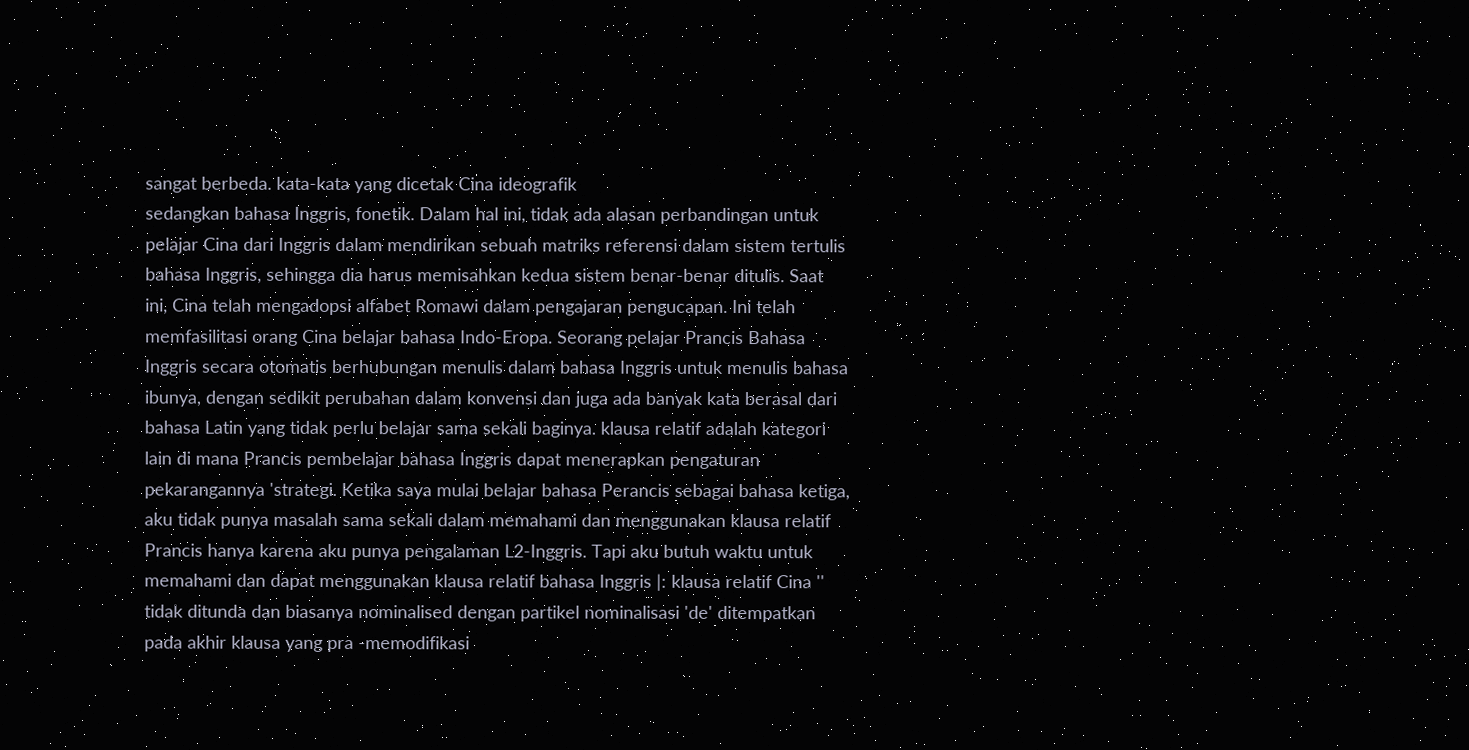sangat berbeda. kata-kata yang dicetak Cina ideografik
sedangkan bahasa Inggris, fonetik. Dalam hal ini, tidak ada alasan perbandingan untuk
pelajar Cina dari Inggris dalam mendirikan sebuah matriks referensi dalam sistem tertulis
bahasa Inggris, sehingga dia harus memisahkan kedua sistem benar-benar ditulis. Saat
ini, Cina telah mengadopsi alfabet Romawi dalam pengajaran pengucapan. Ini telah
memfasilitasi orang Cina belajar bahasa Indo-Eropa. Seorang pelajar Prancis Bahasa
Inggris secara otomatis berhubungan menulis dalam bahasa Inggris untuk menulis bahasa
ibunya, dengan sedikit perubahan dalam konvensi dan juga ada banyak kata berasal dari
bahasa Latin yang tidak perlu belajar sama sekali baginya. klausa relatif adalah kategori
lain di mana Prancis pembelajar bahasa Inggris dapat menerapkan pengaturan
pekarangannya 'strategi. Ketika saya mulai belajar bahasa Perancis sebagai bahasa ketiga,
aku tidak punya masalah sama sekali dalam memahami dan menggunakan klausa relatif
Prancis hanya karena aku punya pengalaman L2-Inggris. Tapi aku butuh waktu untuk
memahami dan dapat menggunakan klausa relatif bahasa Inggris |: klausa relatif Cina ''
tidak ditunda dan biasanya nominalised dengan partikel nominalisasi 'de' ditempatkan
pada akhir klausa yang pra -memodifikasi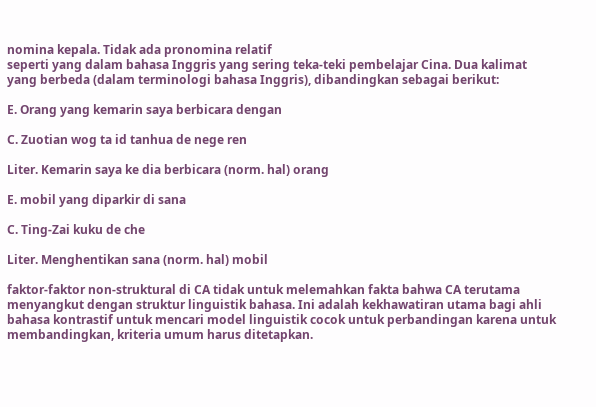nomina kepala. Tidak ada pronomina relatif
seperti yang dalam bahasa Inggris yang sering teka-teki pembelajar Cina. Dua kalimat
yang berbeda (dalam terminologi bahasa Inggris), dibandingkan sebagai berikut:

E. Orang yang kemarin saya berbicara dengan

C. Zuotian wog ta id tanhua de nege ren

Liter. Kemarin saya ke dia berbicara (norm. hal) orang

E. mobil yang diparkir di sana

C. Ting-Zai kuku de che

Liter. Menghentikan sana (norm. hal) mobil

faktor-faktor non-struktural di CA tidak untuk melemahkan fakta bahwa CA terutama
menyangkut dengan struktur linguistik bahasa. Ini adalah kekhawatiran utama bagi ahli
bahasa kontrastif untuk mencari model linguistik cocok untuk perbandingan karena untuk
membandingkan, kriteria umum harus ditetapkan.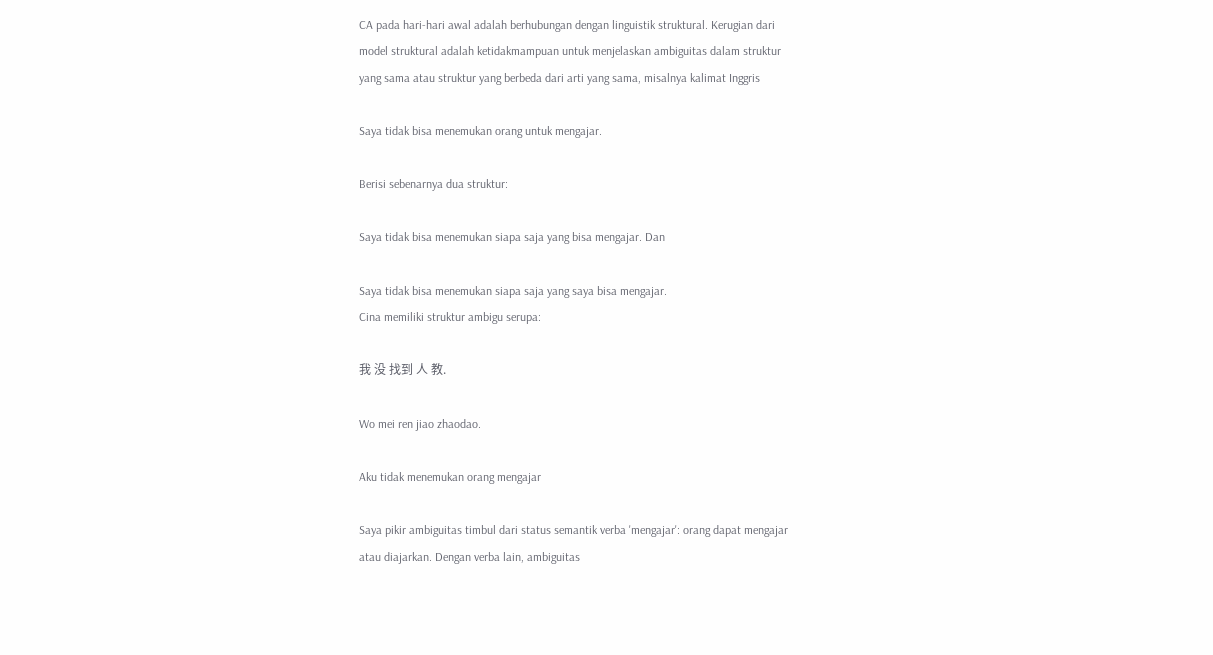CA pada hari-hari awal adalah berhubungan dengan linguistik struktural. Kerugian dari
model struktural adalah ketidakmampuan untuk menjelaskan ambiguitas dalam struktur
yang sama atau struktur yang berbeda dari arti yang sama, misalnya kalimat Inggris

Saya tidak bisa menemukan orang untuk mengajar.

Berisi sebenarnya dua struktur:

Saya tidak bisa menemukan siapa saja yang bisa mengajar. Dan

Saya tidak bisa menemukan siapa saja yang saya bisa mengajar.
Cina memiliki struktur ambigu serupa:

我 没 找到 人 教.

Wo mei ren jiao zhaodao.

Aku tidak menemukan orang mengajar

Saya pikir ambiguitas timbul dari status semantik verba 'mengajar': orang dapat mengajar
atau diajarkan. Dengan verba lain, ambiguitas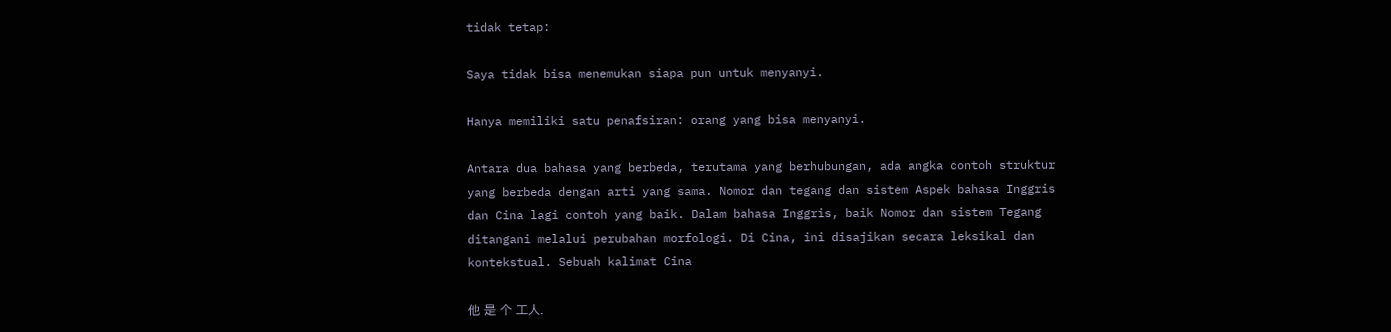tidak tetap:

Saya tidak bisa menemukan siapa pun untuk menyanyi.

Hanya memiliki satu penafsiran: orang yang bisa menyanyi.

Antara dua bahasa yang berbeda, terutama yang berhubungan, ada angka contoh struktur
yang berbeda dengan arti yang sama. Nomor dan tegang dan sistem Aspek bahasa Inggris
dan Cina lagi contoh yang baik. Dalam bahasa Inggris, baik Nomor dan sistem Tegang
ditangani melalui perubahan morfologi. Di Cina, ini disajikan secara leksikal dan
kontekstual. Sebuah kalimat Cina

他 是 个 工人.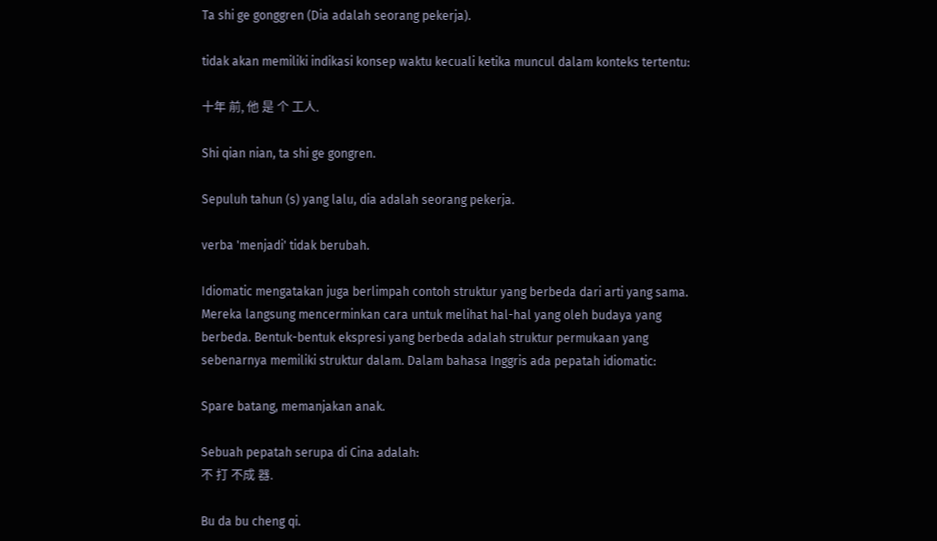Ta shi ge gonggren (Dia adalah seorang pekerja).

tidak akan memiliki indikasi konsep waktu kecuali ketika muncul dalam konteks tertentu:

十年 前, 他 是 个 工人.

Shi qian nian, ta shi ge gongren.

Sepuluh tahun (s) yang lalu, dia adalah seorang pekerja.

verba 'menjadi' tidak berubah.

Idiomatic mengatakan juga berlimpah contoh struktur yang berbeda dari arti yang sama.
Mereka langsung mencerminkan cara untuk melihat hal-hal yang oleh budaya yang
berbeda. Bentuk-bentuk ekspresi yang berbeda adalah struktur permukaan yang
sebenarnya memiliki struktur dalam. Dalam bahasa Inggris ada pepatah idiomatic:

Spare batang, memanjakan anak.

Sebuah pepatah serupa di Cina adalah:
不 打 不成 器.

Bu da bu cheng qi.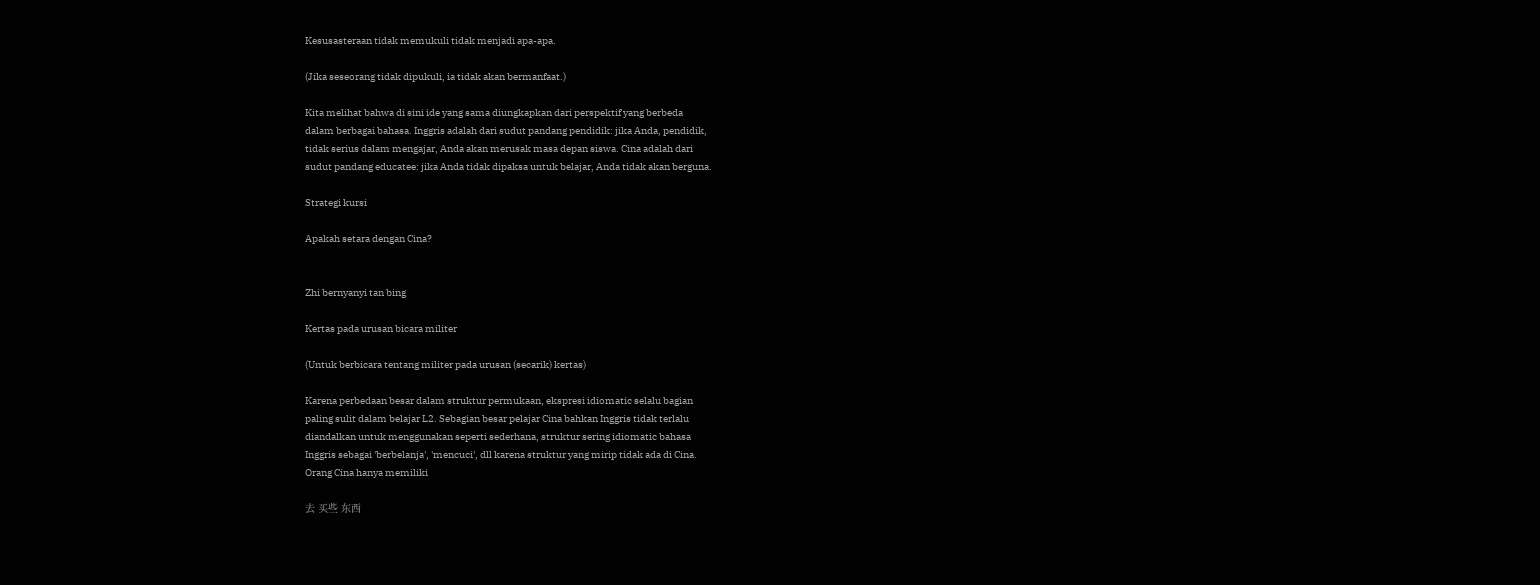Kesusasteraan tidak memukuli tidak menjadi apa-apa.

(Jika seseorang tidak dipukuli, ia tidak akan bermanfaat.)

Kita melihat bahwa di sini ide yang sama diungkapkan dari perspektif yang berbeda
dalam berbagai bahasa. Inggris adalah dari sudut pandang pendidik: jika Anda, pendidik,
tidak serius dalam mengajar, Anda akan merusak masa depan siswa. Cina adalah dari
sudut pandang educatee: jika Anda tidak dipaksa untuk belajar, Anda tidak akan berguna.

Strategi kursi

Apakah setara dengan Cina?


Zhi bernyanyi tan bing

Kertas pada urusan bicara militer

(Untuk berbicara tentang militer pada urusan (secarik) kertas)

Karena perbedaan besar dalam struktur permukaan, ekspresi idiomatic selalu bagian
paling sulit dalam belajar L2. Sebagian besar pelajar Cina bahkan Inggris tidak terlalu
diandalkan untuk menggunakan seperti sederhana, struktur sering idiomatic bahasa
Inggris sebagai 'berbelanja', 'mencuci', dll karena struktur yang mirip tidak ada di Cina.
Orang Cina hanya memiliki

去 买些 东西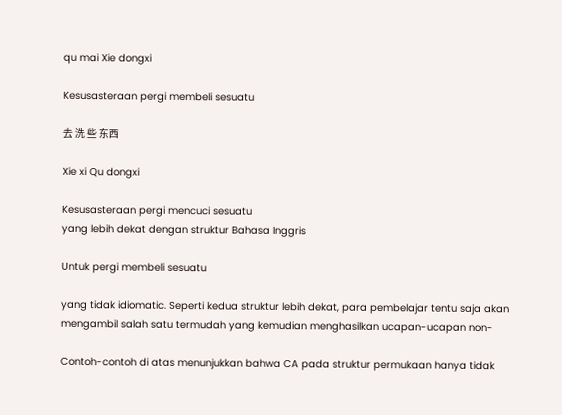qu mai Xie dongxi

Kesusasteraan pergi membeli sesuatu

去 洗 些 东西

Xie xi Qu dongxi

Kesusasteraan pergi mencuci sesuatu
yang lebih dekat dengan struktur Bahasa Inggris

Untuk pergi membeli sesuatu

yang tidak idiomatic. Seperti kedua struktur lebih dekat, para pembelajar tentu saja akan
mengambil salah satu termudah yang kemudian menghasilkan ucapan-ucapan non-

Contoh-contoh di atas menunjukkan bahwa CA pada struktur permukaan hanya tidak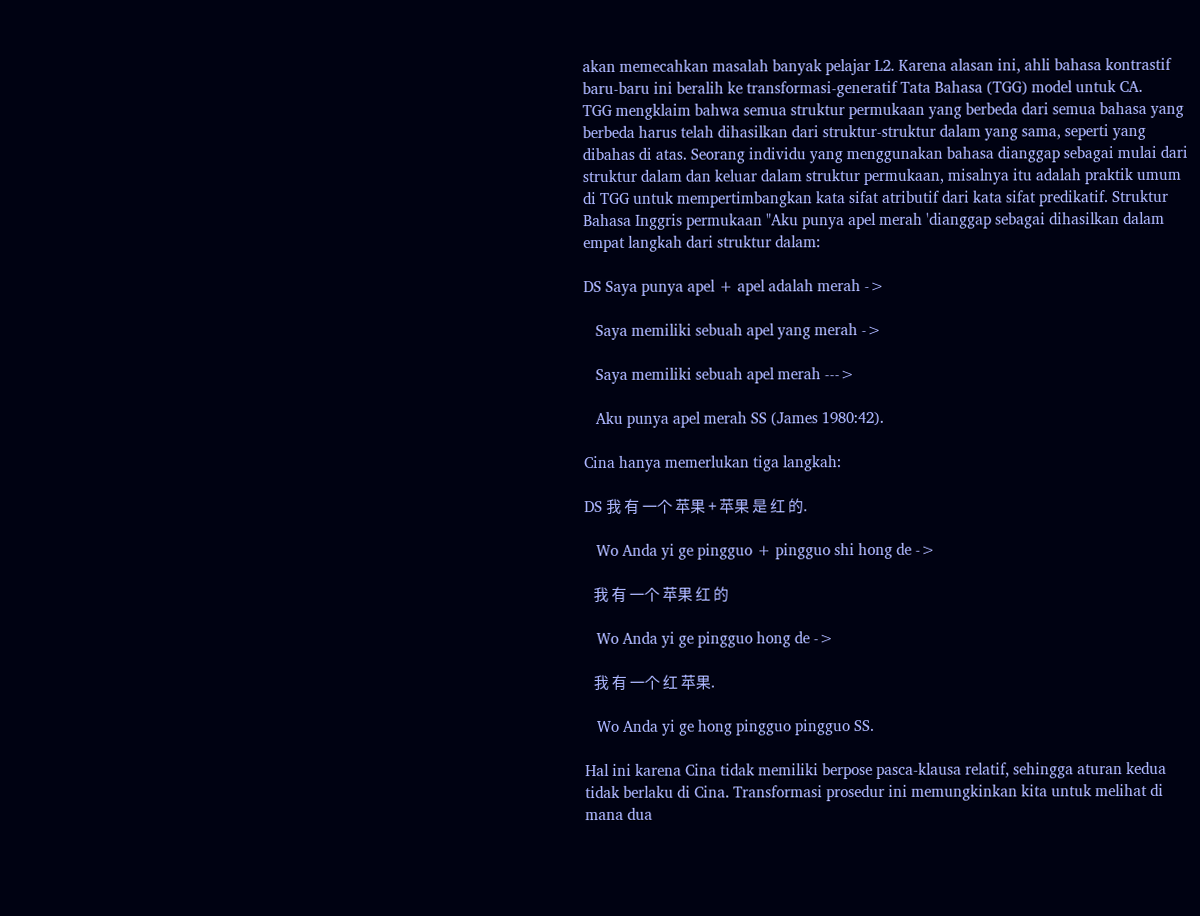akan memecahkan masalah banyak pelajar L2. Karena alasan ini, ahli bahasa kontrastif
baru-baru ini beralih ke transformasi-generatif Tata Bahasa (TGG) model untuk CA.
TGG mengklaim bahwa semua struktur permukaan yang berbeda dari semua bahasa yang
berbeda harus telah dihasilkan dari struktur-struktur dalam yang sama, seperti yang
dibahas di atas. Seorang individu yang menggunakan bahasa dianggap sebagai mulai dari
struktur dalam dan keluar dalam struktur permukaan, misalnya itu adalah praktik umum
di TGG untuk mempertimbangkan kata sifat atributif dari kata sifat predikatif. Struktur
Bahasa Inggris permukaan "Aku punya apel merah 'dianggap sebagai dihasilkan dalam
empat langkah dari struktur dalam:

DS Saya punya apel + apel adalah merah ->

   Saya memiliki sebuah apel yang merah ->

   Saya memiliki sebuah apel merah --->

   Aku punya apel merah SS (James 1980:42).

Cina hanya memerlukan tiga langkah:

DS 我 有 一个 苹果 + 苹果 是 红 的.

   Wo Anda yi ge pingguo + pingguo shi hong de ->

   我 有 一个 苹果 红 的

   Wo Anda yi ge pingguo hong de ->

   我 有 一个 红 苹果.

   Wo Anda yi ge hong pingguo pingguo SS.

Hal ini karena Cina tidak memiliki berpose pasca-klausa relatif, sehingga aturan kedua
tidak berlaku di Cina. Transformasi prosedur ini memungkinkan kita untuk melihat di
mana dua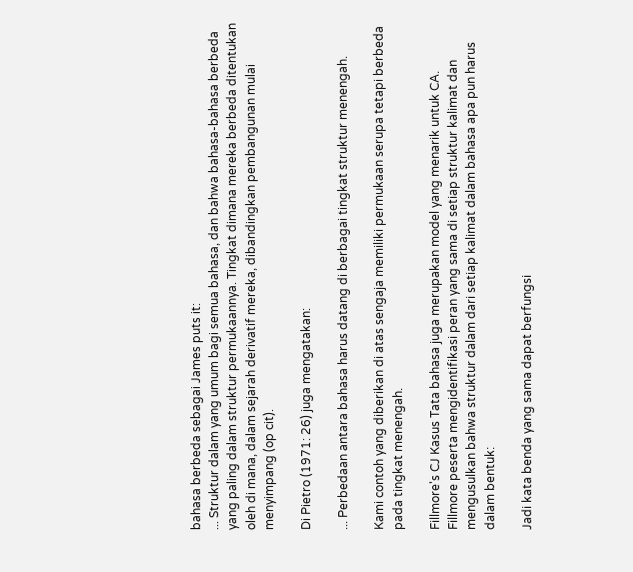bahasa berbeda sebagai James puts it:
... Struktur dalam yang umum bagi semua bahasa, dan bahwa bahasa-bahasa berbeda
yang paling dalam struktur permukaannya. Tingkat dimana mereka berbeda ditentukan
oleh di mana, dalam sejarah derivatif mereka, dibandingkan pembangunan mulai
menyimpang (op cit).

Di Pietro (1971: 26) juga mengatakan:

... Perbedaan antara bahasa harus datang di berbagai tingkat struktur menengah.

Kami contoh yang diberikan di atas sengaja memiliki permukaan serupa tetapi berbeda
pada tingkat menengah.

Fillmore's CJ Kasus Tata bahasa juga merupakan model yang menarik untuk CA.
Fillmore peserta mengidentifikasi peran yang sama di setiap struktur kalimat dan
mengusulkan bahwa struktur dalam dari setiap kalimat dalam bahasa apa pun harus
dalam bentuk:

Jadi kata benda yang sama dapat berfungsi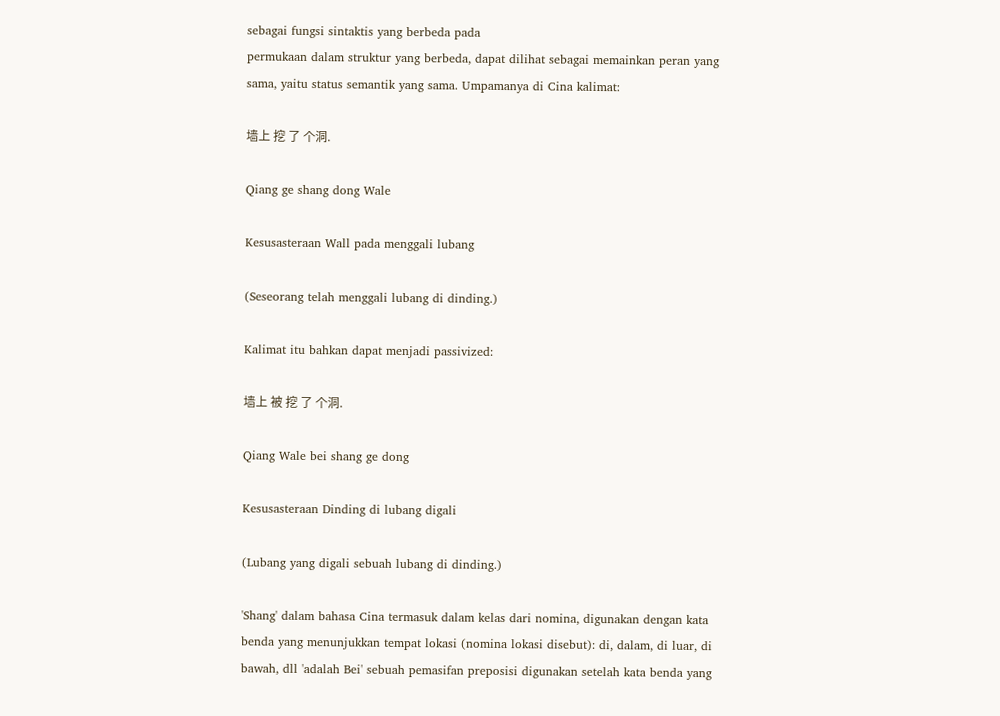sebagai fungsi sintaktis yang berbeda pada
permukaan dalam struktur yang berbeda, dapat dilihat sebagai memainkan peran yang
sama, yaitu status semantik yang sama. Umpamanya di Cina kalimat:

墙上 挖 了 个洞.

Qiang ge shang dong Wale

Kesusasteraan Wall pada menggali lubang

(Seseorang telah menggali lubang di dinding.)

Kalimat itu bahkan dapat menjadi passivized:

墙上 被 挖 了 个洞.

Qiang Wale bei shang ge dong

Kesusasteraan Dinding di lubang digali

(Lubang yang digali sebuah lubang di dinding.)

'Shang' dalam bahasa Cina termasuk dalam kelas dari nomina, digunakan dengan kata
benda yang menunjukkan tempat lokasi (nomina lokasi disebut): di, dalam, di luar, di
bawah, dll 'adalah Bei' sebuah pemasifan preposisi digunakan setelah kata benda yang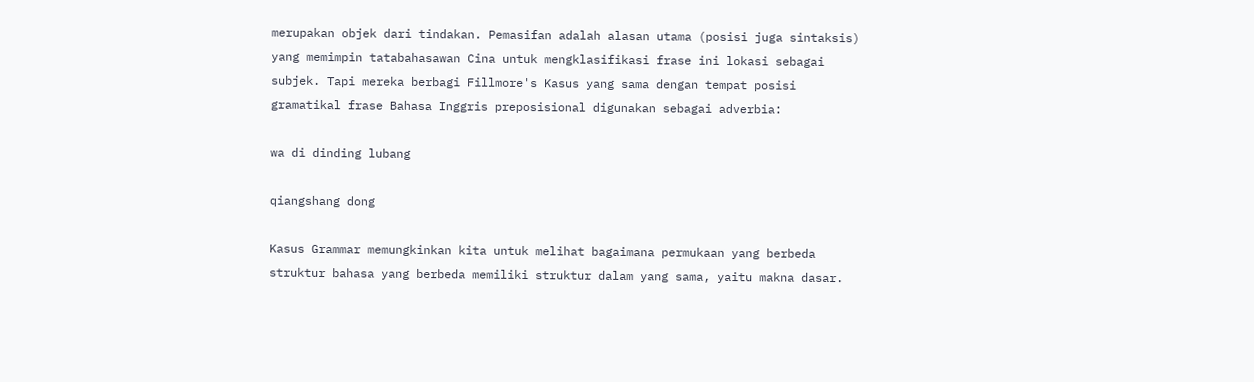merupakan objek dari tindakan. Pemasifan adalah alasan utama (posisi juga sintaksis)
yang memimpin tatabahasawan Cina untuk mengklasifikasi frase ini lokasi sebagai
subjek. Tapi mereka berbagi Fillmore's Kasus yang sama dengan tempat posisi
gramatikal frase Bahasa Inggris preposisional digunakan sebagai adverbia:

wa di dinding lubang

qiangshang dong

Kasus Grammar memungkinkan kita untuk melihat bagaimana permukaan yang berbeda
struktur bahasa yang berbeda memiliki struktur dalam yang sama, yaitu makna dasar.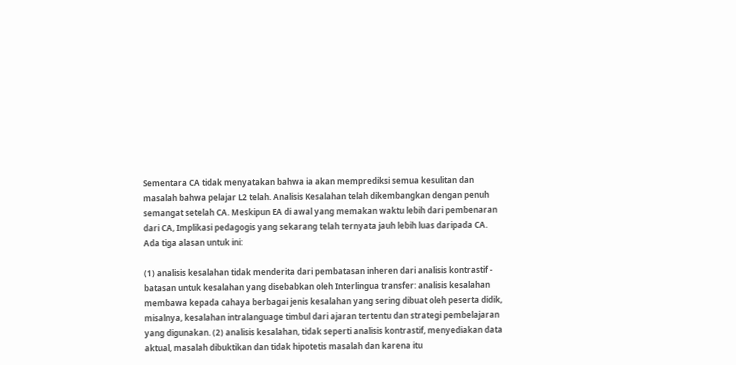Sementara CA tidak menyatakan bahwa ia akan memprediksi semua kesulitan dan
masalah bahwa pelajar L2 telah. Analisis Kesalahan telah dikembangkan dengan penuh
semangat setelah CA. Meskipun EA di awal yang memakan waktu lebih dari pembenaran
dari CA, Implikasi pedagogis yang sekarang telah ternyata jauh lebih luas daripada CA.
Ada tiga alasan untuk ini:

(1) analisis kesalahan tidak menderita dari pembatasan inheren dari analisis kontrastif -
batasan untuk kesalahan yang disebabkan oleh Interlingua transfer: analisis kesalahan
membawa kepada cahaya berbagai jenis kesalahan yang sering dibuat oleh peserta didik,
misalnya, kesalahan intralanguage timbul dari ajaran tertentu dan strategi pembelajaran
yang digunakan. (2) analisis kesalahan, tidak seperti analisis kontrastif, menyediakan data
aktual, masalah dibuktikan dan tidak hipotetis masalah dan karena itu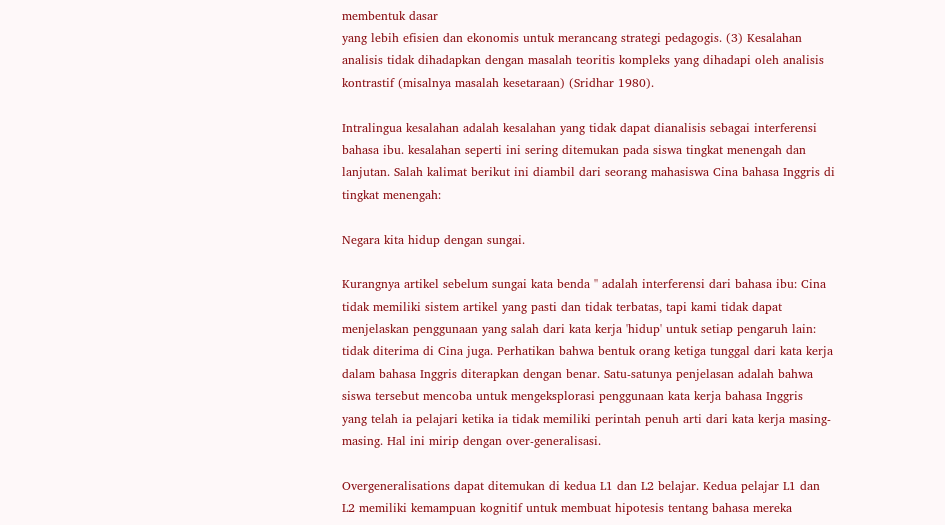membentuk dasar
yang lebih efisien dan ekonomis untuk merancang strategi pedagogis. (3) Kesalahan
analisis tidak dihadapkan dengan masalah teoritis kompleks yang dihadapi oleh analisis
kontrastif (misalnya masalah kesetaraan) (Sridhar 1980).

Intralingua kesalahan adalah kesalahan yang tidak dapat dianalisis sebagai interferensi
bahasa ibu. kesalahan seperti ini sering ditemukan pada siswa tingkat menengah dan
lanjutan. Salah kalimat berikut ini diambil dari seorang mahasiswa Cina bahasa Inggris di
tingkat menengah:

Negara kita hidup dengan sungai.

Kurangnya artikel sebelum sungai kata benda '' adalah interferensi dari bahasa ibu: Cina
tidak memiliki sistem artikel yang pasti dan tidak terbatas, tapi kami tidak dapat
menjelaskan penggunaan yang salah dari kata kerja 'hidup' untuk setiap pengaruh lain:
tidak diterima di Cina juga. Perhatikan bahwa bentuk orang ketiga tunggal dari kata kerja
dalam bahasa Inggris diterapkan dengan benar. Satu-satunya penjelasan adalah bahwa
siswa tersebut mencoba untuk mengeksplorasi penggunaan kata kerja bahasa Inggris
yang telah ia pelajari ketika ia tidak memiliki perintah penuh arti dari kata kerja masing-
masing. Hal ini mirip dengan over-generalisasi.

Overgeneralisations dapat ditemukan di kedua L1 dan L2 belajar. Kedua pelajar L1 dan
L2 memiliki kemampuan kognitif untuk membuat hipotesis tentang bahasa mereka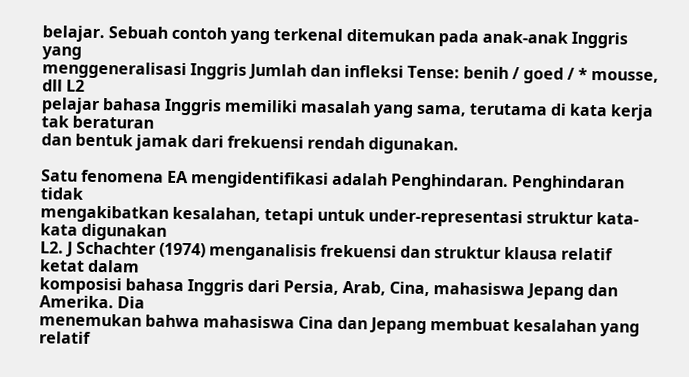belajar. Sebuah contoh yang terkenal ditemukan pada anak-anak Inggris yang
menggeneralisasi Inggris Jumlah dan infleksi Tense: benih / goed / * mousse, dll L2
pelajar bahasa Inggris memiliki masalah yang sama, terutama di kata kerja tak beraturan
dan bentuk jamak dari frekuensi rendah digunakan.

Satu fenomena EA mengidentifikasi adalah Penghindaran. Penghindaran tidak
mengakibatkan kesalahan, tetapi untuk under-representasi struktur kata-kata digunakan
L2. J Schachter (1974) menganalisis frekuensi dan struktur klausa relatif ketat dalam
komposisi bahasa Inggris dari Persia, Arab, Cina, mahasiswa Jepang dan Amerika. Dia
menemukan bahwa mahasiswa Cina dan Jepang membuat kesalahan yang relatif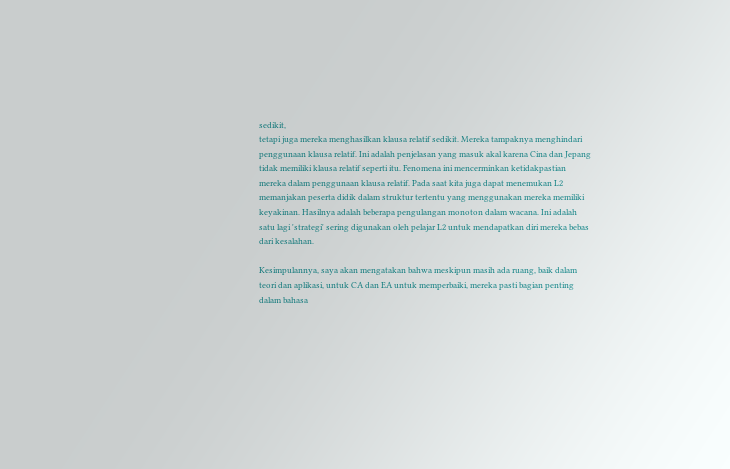sedikit,
tetapi juga mereka menghasilkan klausa relatif sedikit. Mereka tampaknya menghindari
penggunaan klausa relatif. Ini adalah penjelasan yang masuk akal karena Cina dan Jepang
tidak memiliki klausa relatif seperti itu. Fenomena ini mencerminkan ketidakpastian
mereka dalam penggunaan klausa relatif. Pada saat kita juga dapat menemukan L2
memanjakan peserta didik dalam struktur tertentu yang menggunakan mereka memiliki
keyakinan. Hasilnya adalah beberapa pengulangan monoton dalam wacana. Ini adalah
satu lagi 'strategi' sering digunakan oleh pelajar L2 untuk mendapatkan diri mereka bebas
dari kesalahan.

Kesimpulannya, saya akan mengatakan bahwa meskipun masih ada ruang, baik dalam
teori dan aplikasi, untuk CA dan EA untuk memperbaiki, mereka pasti bagian penting
dalam bahasa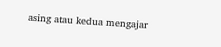asing atau kedua mengajar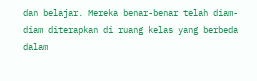dan belajar. Mereka benar-benar telah diam-
diam diterapkan di ruang kelas yang berbeda dalam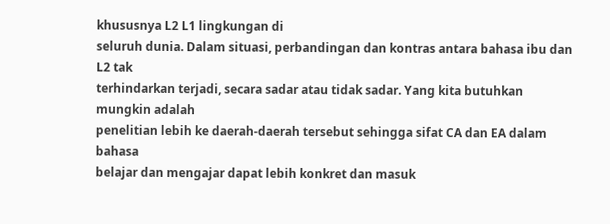khususnya L2 L1 lingkungan di
seluruh dunia. Dalam situasi, perbandingan dan kontras antara bahasa ibu dan L2 tak
terhindarkan terjadi, secara sadar atau tidak sadar. Yang kita butuhkan mungkin adalah
penelitian lebih ke daerah-daerah tersebut sehingga sifat CA dan EA dalam bahasa
belajar dan mengajar dapat lebih konkret dan masuk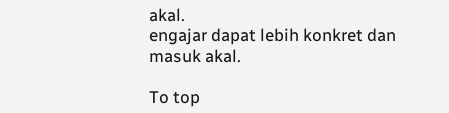akal.
engajar dapat lebih konkret dan masuk akal.

To top